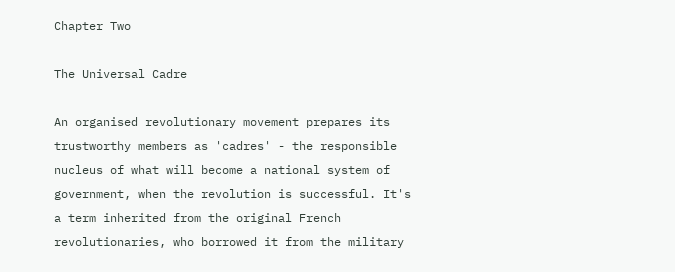Chapter Two

The Universal Cadre

An organised revolutionary movement prepares its trustworthy members as 'cadres' - the responsible nucleus of what will become a national system of government, when the revolution is successful. It's a term inherited from the original French revolutionaries, who borrowed it from the military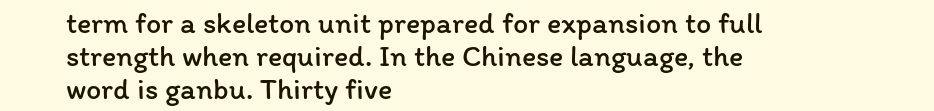term for a skeleton unit prepared for expansion to full strength when required. In the Chinese language, the word is ganbu. Thirty five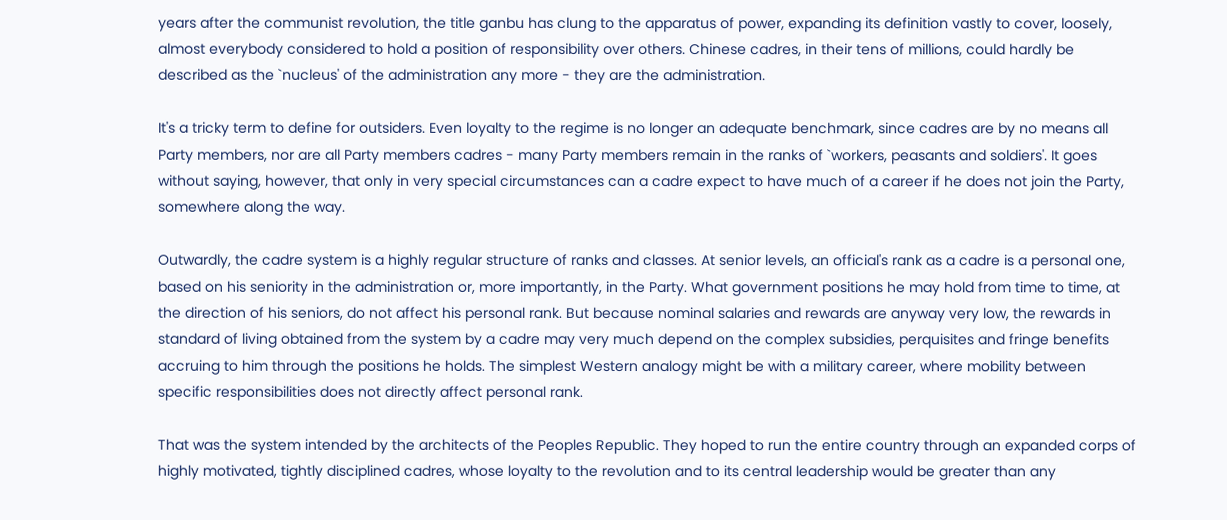years after the communist revolution, the title ganbu has clung to the apparatus of power, expanding its definition vastly to cover, loosely, almost everybody considered to hold a position of responsibility over others. Chinese cadres, in their tens of millions, could hardly be described as the `nucleus' of the administration any more - they are the administration.

It's a tricky term to define for outsiders. Even loyalty to the regime is no longer an adequate benchmark, since cadres are by no means all Party members, nor are all Party members cadres - many Party members remain in the ranks of `workers, peasants and soldiers'. It goes without saying, however, that only in very special circumstances can a cadre expect to have much of a career if he does not join the Party, somewhere along the way.

Outwardly, the cadre system is a highly regular structure of ranks and classes. At senior levels, an official's rank as a cadre is a personal one, based on his seniority in the administration or, more importantly, in the Party. What government positions he may hold from time to time, at the direction of his seniors, do not affect his personal rank. But because nominal salaries and rewards are anyway very low, the rewards in standard of living obtained from the system by a cadre may very much depend on the complex subsidies, perquisites and fringe benefits accruing to him through the positions he holds. The simplest Western analogy might be with a military career, where mobility between specific responsibilities does not directly affect personal rank.

That was the system intended by the architects of the Peoples Republic. They hoped to run the entire country through an expanded corps of highly motivated, tightly disciplined cadres, whose loyalty to the revolution and to its central leadership would be greater than any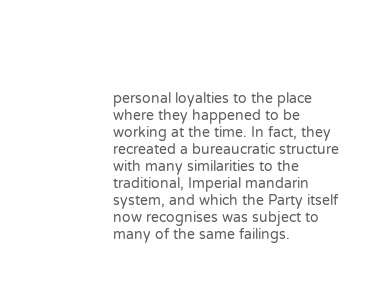personal loyalties to the place where they happened to be working at the time. In fact, they recreated a bureaucratic structure with many similarities to the traditional, Imperial mandarin system, and which the Party itself now recognises was subject to many of the same failings.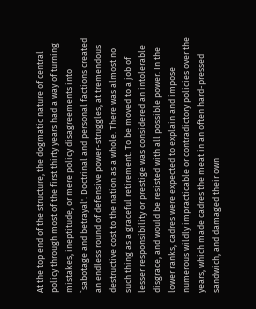At the top end of the structure, the dogmatic nature of central policy through most of the first thirty years had a way of turning mistakes, ineptitude, or mere policy disagreements into `sabotage and betrayal'. Doctrinal and personal factions created an endless round of defensive power-struggles, at tremendous destructive cost to the nation as a whole. There was almost no such thing as a graceful retirement. To be moved to a job of lesser responsibility or prestige was considered an intolerable disgrace, and would be resisted with all possible power. In the lower ranks, cadres were expected to explain and impose numerous wildly impracticable or contradictory policies over the years, which made cadres the meat in an often hard-pressed sandwich, and damaged their own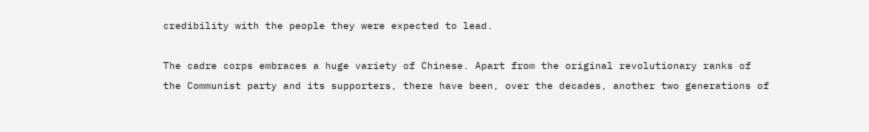credibility with the people they were expected to lead.

The cadre corps embraces a huge variety of Chinese. Apart from the original revolutionary ranks of the Communist party and its supporters, there have been, over the decades, another two generations of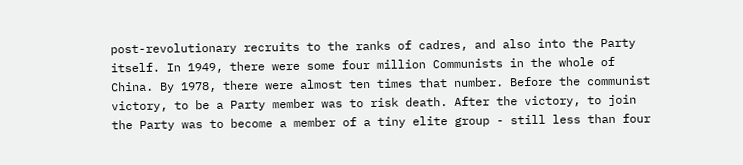post-revolutionary recruits to the ranks of cadres, and also into the Party itself. In 1949, there were some four million Communists in the whole of China. By 1978, there were almost ten times that number. Before the communist victory, to be a Party member was to risk death. After the victory, to join the Party was to become a member of a tiny elite group - still less than four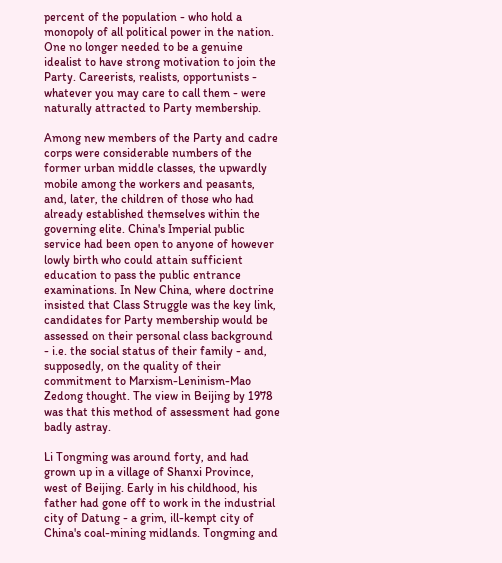percent of the population - who hold a monopoly of all political power in the nation. One no longer needed to be a genuine idealist to have strong motivation to join the Party. Careerists, realists, opportunists - whatever you may care to call them - were naturally attracted to Party membership.

Among new members of the Party and cadre corps were considerable numbers of the former urban middle classes, the upwardly mobile among the workers and peasants, and, later, the children of those who had already established themselves within the governing elite. China's Imperial public service had been open to anyone of however lowly birth who could attain sufficient education to pass the public entrance examinations. In New China, where doctrine insisted that Class Struggle was the key link, candidates for Party membership would be assessed on their personal class background - i.e. the social status of their family - and, supposedly, on the quality of their commitment to Marxism-Leninism-Mao Zedong thought. The view in Beijing by 1978 was that this method of assessment had gone badly astray.

Li Tongming was around forty, and had grown up in a village of Shanxi Province, west of Beijing. Early in his childhood, his father had gone off to work in the industrial city of Datung - a grim, ill-kempt city of China's coal-mining midlands. Tongming and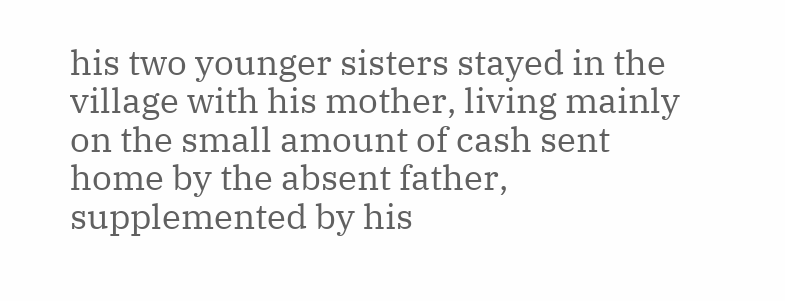his two younger sisters stayed in the village with his mother, living mainly on the small amount of cash sent home by the absent father, supplemented by his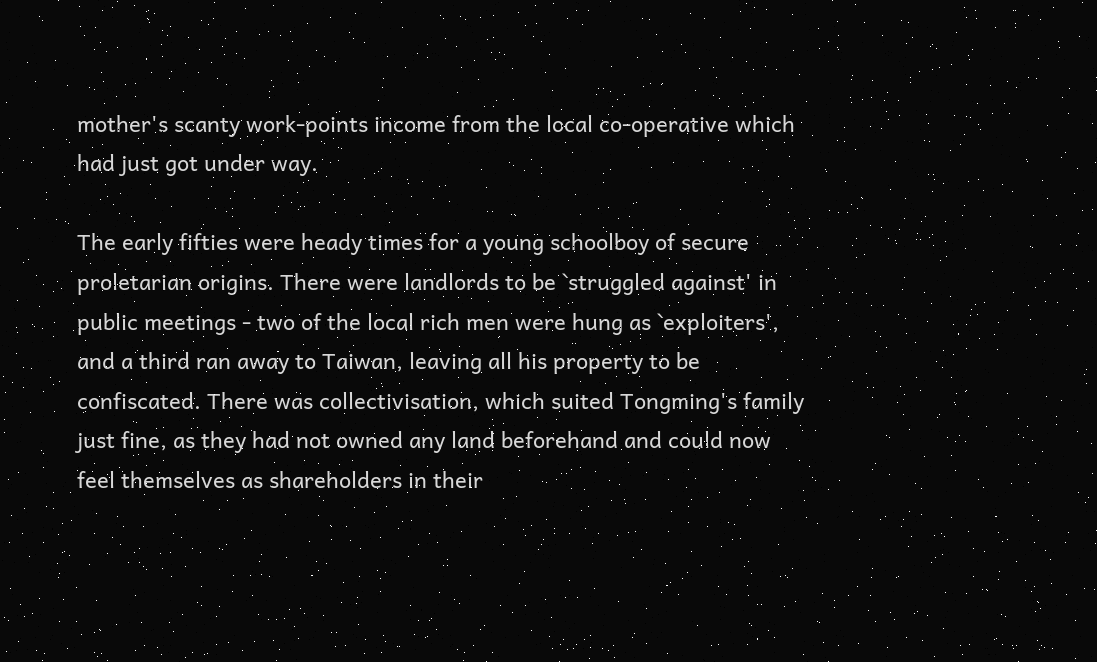mother's scanty work-points income from the local co-operative which had just got under way.

The early fifties were heady times for a young schoolboy of secure proletarian origins. There were landlords to be `struggled against' in public meetings - two of the local rich men were hung as `exploiters', and a third ran away to Taiwan, leaving all his property to be confiscated. There was collectivisation, which suited Tongming's family just fine, as they had not owned any land beforehand and could now feel themselves as shareholders in their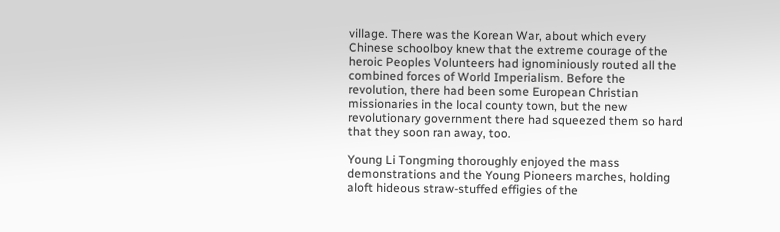village. There was the Korean War, about which every Chinese schoolboy knew that the extreme courage of the heroic Peoples Volunteers had ignominiously routed all the combined forces of World Imperialism. Before the revolution, there had been some European Christian missionaries in the local county town, but the new revolutionary government there had squeezed them so hard that they soon ran away, too.

Young Li Tongming thoroughly enjoyed the mass demonstrations and the Young Pioneers marches, holding aloft hideous straw-stuffed effigies of the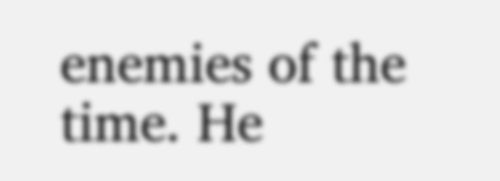enemies of the time. He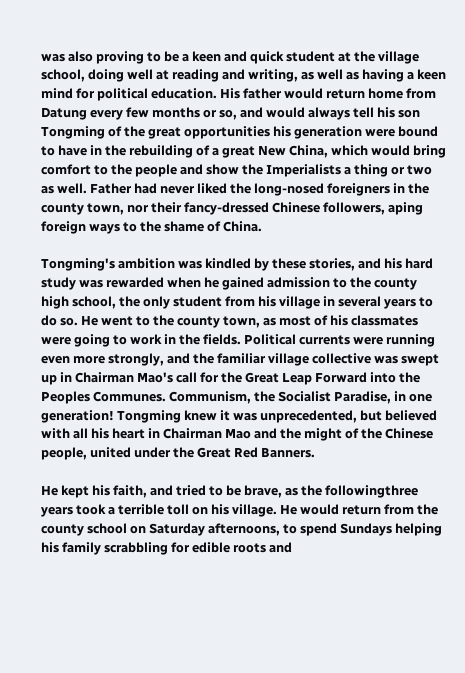was also proving to be a keen and quick student at the village school, doing well at reading and writing, as well as having a keen mind for political education. His father would return home from Datung every few months or so, and would always tell his son Tongming of the great opportunities his generation were bound to have in the rebuilding of a great New China, which would bring comfort to the people and show the Imperialists a thing or two as well. Father had never liked the long-nosed foreigners in the county town, nor their fancy-dressed Chinese followers, aping foreign ways to the shame of China.

Tongming's ambition was kindled by these stories, and his hard study was rewarded when he gained admission to the county high school, the only student from his village in several years to do so. He went to the county town, as most of his classmates were going to work in the fields. Political currents were running even more strongly, and the familiar village collective was swept up in Chairman Mao's call for the Great Leap Forward into the Peoples Communes. Communism, the Socialist Paradise, in one generation! Tongming knew it was unprecedented, but believed with all his heart in Chairman Mao and the might of the Chinese people, united under the Great Red Banners.

He kept his faith, and tried to be brave, as the followingthree years took a terrible toll on his village. He would return from the county school on Saturday afternoons, to spend Sundays helping his family scrabbling for edible roots and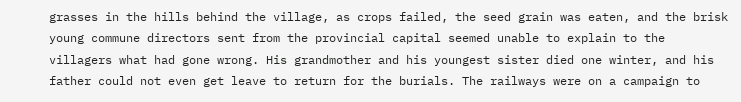grasses in the hills behind the village, as crops failed, the seed grain was eaten, and the brisk young commune directors sent from the provincial capital seemed unable to explain to the villagers what had gone wrong. His grandmother and his youngest sister died one winter, and his father could not even get leave to return for the burials. The railways were on a campaign to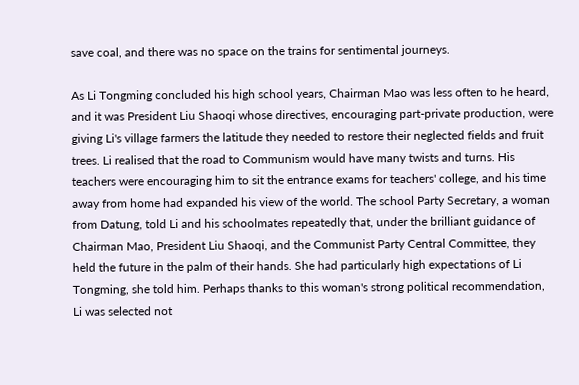save coal, and there was no space on the trains for sentimental journeys.

As Li Tongming concluded his high school years, Chairman Mao was less often to he heard, and it was President Liu Shaoqi whose directives, encouraging part-private production, were giving Li's village farmers the latitude they needed to restore their neglected fields and fruit trees. Li realised that the road to Communism would have many twists and turns. His teachers were encouraging him to sit the entrance exams for teachers' college, and his time away from home had expanded his view of the world. The school Party Secretary, a woman from Datung, told Li and his schoolmates repeatedly that, under the brilliant guidance of Chairman Mao, President Liu Shaoqi, and the Communist Party Central Committee, they held the future in the palm of their hands. She had particularly high expectations of Li Tongming, she told him. Perhaps thanks to this woman's strong political recommendation, Li was selected not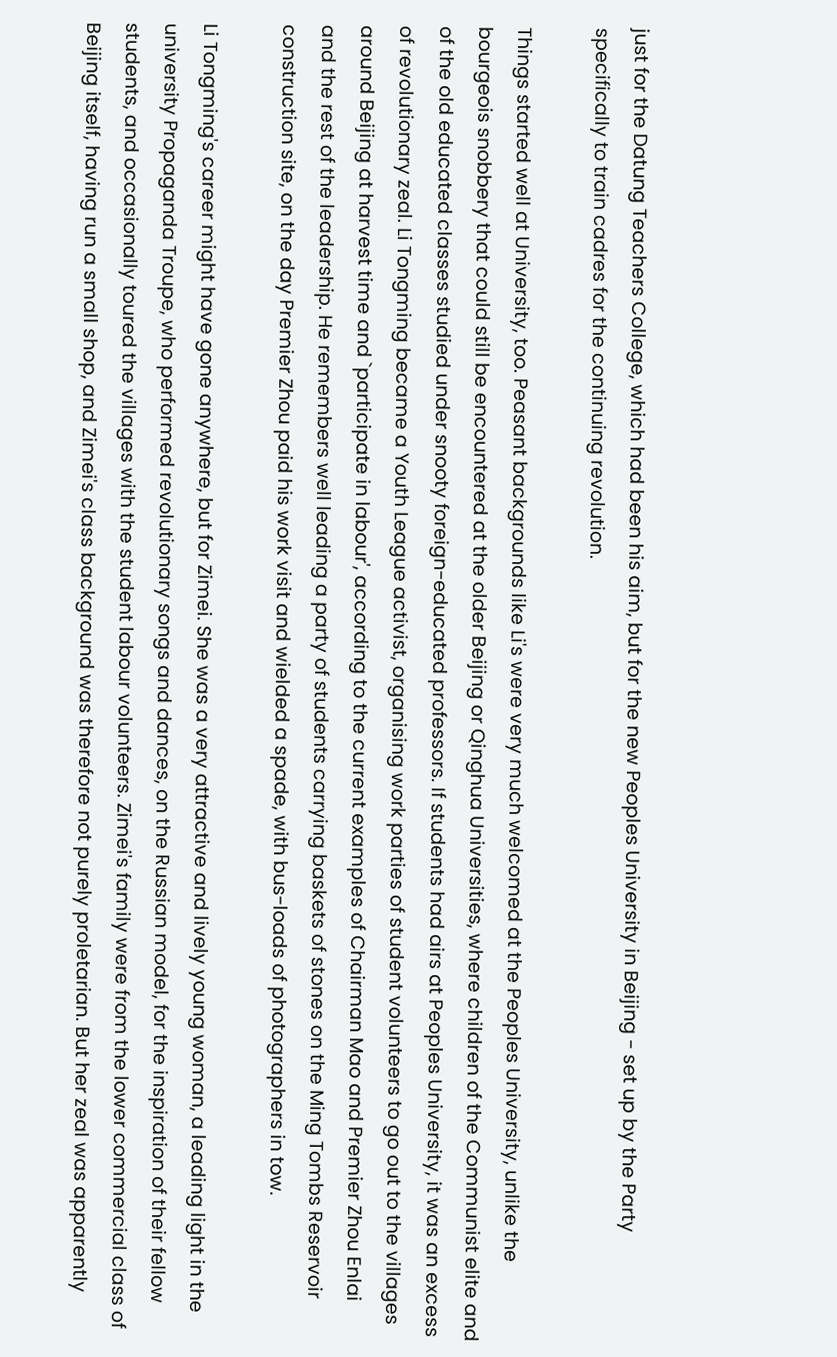just for the Datung Teachers College, which had been his aim, but for the new Peoples University in Beijing - set up by the Party specifically to train cadres for the continuing revolution.

Things started well at University, too. Peasant backgrounds like Li's were very much welcomed at the Peoples University, unlike the bourgeois snobbery that could still be encountered at the older Beijing or Qinghua Universities, where children of the Communist elite and of the old educated classes studied under snooty foreign-educated professors. If students had airs at Peoples University, it was an excess of revolutionary zeal. Li Tongming became a Youth League activist, organising work parties of student volunteers to go out to the villages around Beijing at harvest time and `participate in labour', according to the current examples of Chairman Mao and Premier Zhou Enlai and the rest of the leadership. He remembers well leading a party of students carrying baskets of stones on the Ming Tombs Reservoir construction site, on the day Premier Zhou paid his work visit and wielded a spade, with bus-loads of photographers in tow.

Li Tongming's career might have gone anywhere, but for Zimei. She was a very attractive and lively young woman, a leading light in the university Propaganda Troupe, who performed revolutionary songs and dances, on the Russian model, for the inspiration of their fellow students, and occasionally toured the villages with the student labour volunteers. Zimei's family were from the lower commercial class of Beijing itself, having run a small shop, and Zimei's class background was therefore not purely proletarian. But her zeal was apparently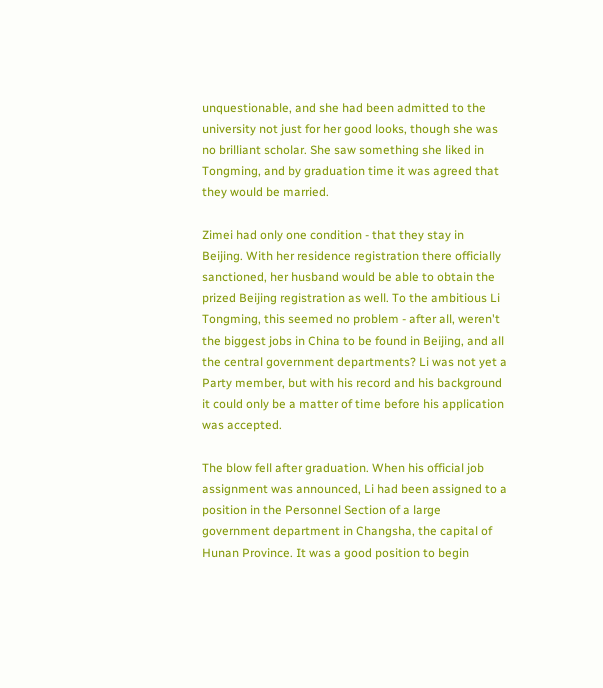unquestionable, and she had been admitted to the university not just for her good looks, though she was no brilliant scholar. She saw something she liked in Tongming, and by graduation time it was agreed that they would be married.

Zimei had only one condition - that they stay in Beijing. With her residence registration there officially sanctioned, her husband would be able to obtain the prized Beijing registration as well. To the ambitious Li Tongming, this seemed no problem - after all, weren't the biggest jobs in China to be found in Beijing, and all the central government departments? Li was not yet a Party member, but with his record and his background it could only be a matter of time before his application was accepted.

The blow fell after graduation. When his official job assignment was announced, Li had been assigned to a position in the Personnel Section of a large government department in Changsha, the capital of Hunan Province. It was a good position to begin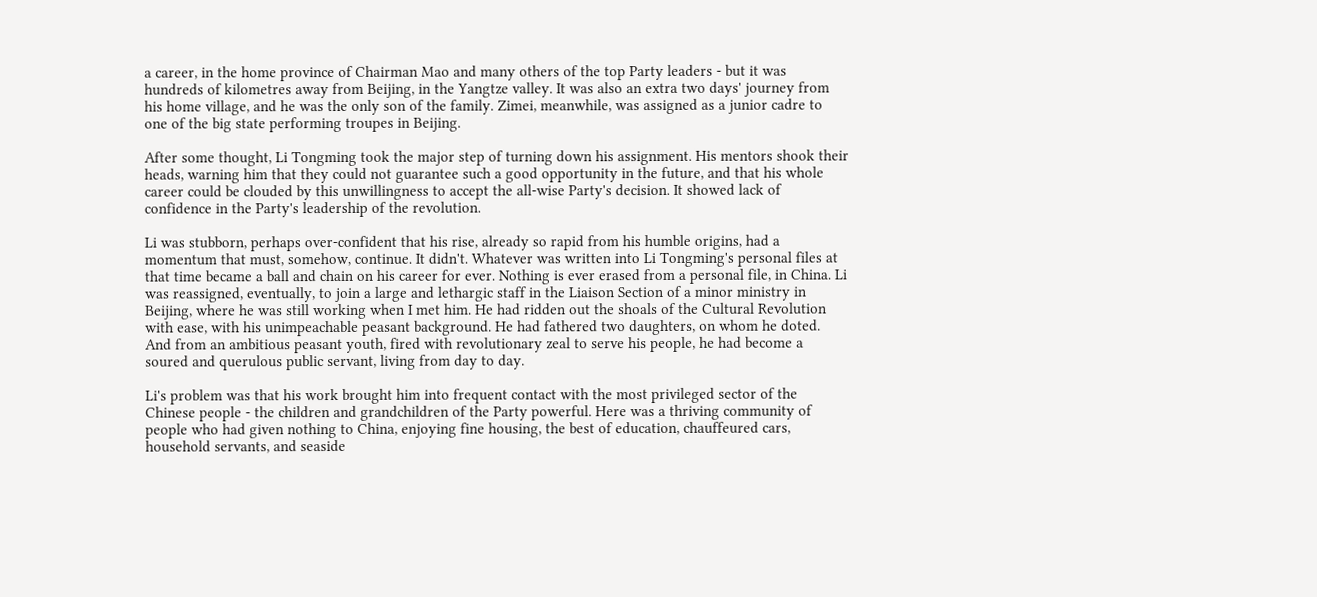a career, in the home province of Chairman Mao and many others of the top Party leaders - but it was hundreds of kilometres away from Beijing, in the Yangtze valley. It was also an extra two days' journey from his home village, and he was the only son of the family. Zimei, meanwhile, was assigned as a junior cadre to one of the big state performing troupes in Beijing.

After some thought, Li Tongming took the major step of turning down his assignment. His mentors shook their heads, warning him that they could not guarantee such a good opportunity in the future, and that his whole career could be clouded by this unwillingness to accept the all-wise Party's decision. It showed lack of confidence in the Party's leadership of the revolution.

Li was stubborn, perhaps over-confident that his rise, already so rapid from his humble origins, had a momentum that must, somehow, continue. It didn't. Whatever was written into Li Tongming's personal files at that time became a ball and chain on his career for ever. Nothing is ever erased from a personal file, in China. Li was reassigned, eventually, to join a large and lethargic staff in the Liaison Section of a minor ministry in Beijing, where he was still working when I met him. He had ridden out the shoals of the Cultural Revolution with ease, with his unimpeachable peasant background. He had fathered two daughters, on whom he doted. And from an ambitious peasant youth, fired with revolutionary zeal to serve his people, he had become a soured and querulous public servant, living from day to day.

Li's problem was that his work brought him into frequent contact with the most privileged sector of the Chinese people - the children and grandchildren of the Party powerful. Here was a thriving community of people who had given nothing to China, enjoying fine housing, the best of education, chauffeured cars, household servants, and seaside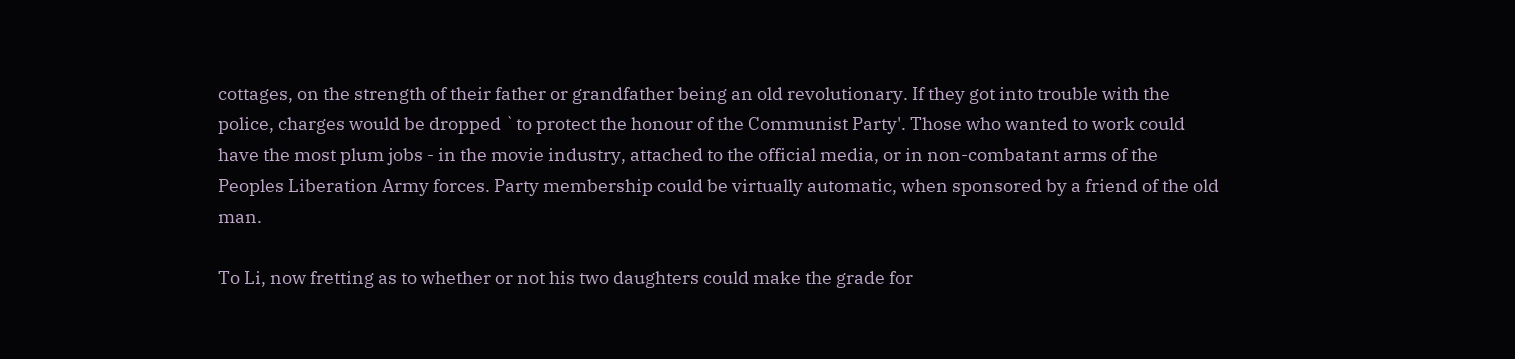cottages, on the strength of their father or grandfather being an old revolutionary. If they got into trouble with the police, charges would be dropped `to protect the honour of the Communist Party'. Those who wanted to work could have the most plum jobs - in the movie industry, attached to the official media, or in non-combatant arms of the Peoples Liberation Army forces. Party membership could be virtually automatic, when sponsored by a friend of the old man.

To Li, now fretting as to whether or not his two daughters could make the grade for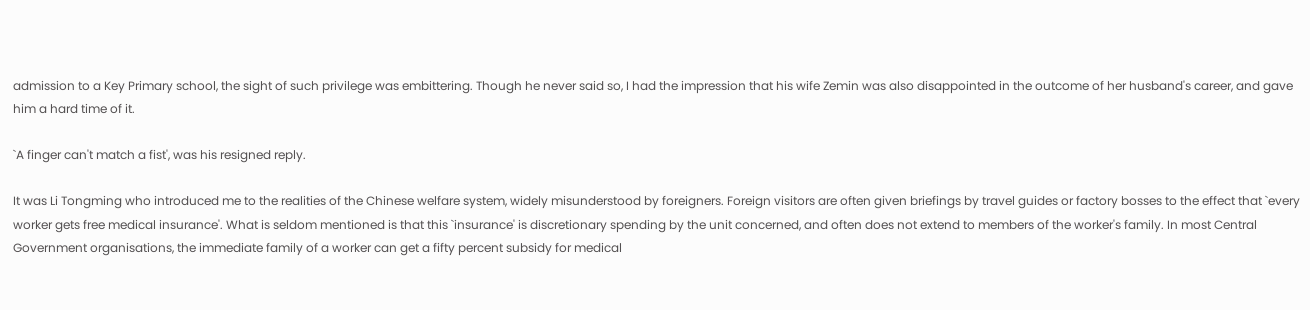admission to a Key Primary school, the sight of such privilege was embittering. Though he never said so, I had the impression that his wife Zemin was also disappointed in the outcome of her husband's career, and gave him a hard time of it.

`A finger can't match a fist', was his resigned reply.

It was Li Tongming who introduced me to the realities of the Chinese welfare system, widely misunderstood by foreigners. Foreign visitors are often given briefings by travel guides or factory bosses to the effect that `every worker gets free medical insurance'. What is seldom mentioned is that this `insurance' is discretionary spending by the unit concerned, and often does not extend to members of the worker's family. In most Central Government organisations, the immediate family of a worker can get a fifty percent subsidy for medical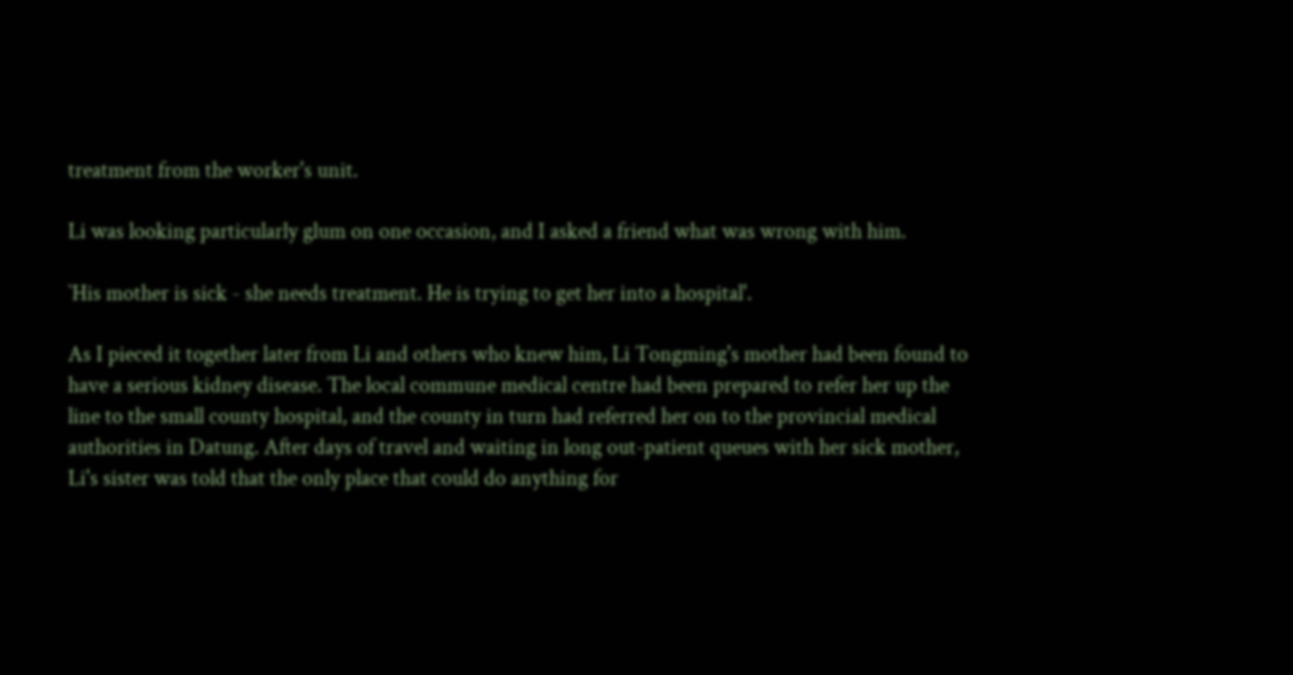treatment from the worker's unit.

Li was looking particularly glum on one occasion, and I asked a friend what was wrong with him.

`His mother is sick - she needs treatment. He is trying to get her into a hospital'.

As I pieced it together later from Li and others who knew him, Li Tongming's mother had been found to have a serious kidney disease. The local commune medical centre had been prepared to refer her up the line to the small county hospital, and the county in turn had referred her on to the provincial medical authorities in Datung. After days of travel and waiting in long out-patient queues with her sick mother, Li's sister was told that the only place that could do anything for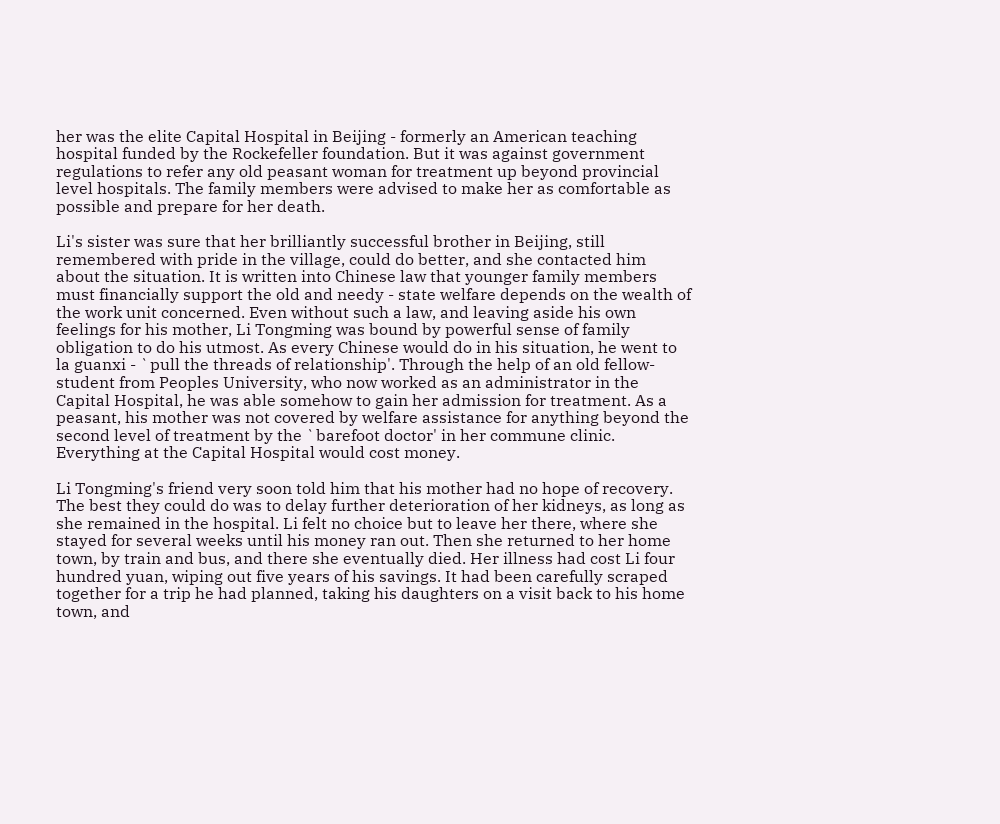her was the elite Capital Hospital in Beijing - formerly an American teaching hospital funded by the Rockefeller foundation. But it was against government regulations to refer any old peasant woman for treatment up beyond provincial level hospitals. The family members were advised to make her as comfortable as possible and prepare for her death.

Li's sister was sure that her brilliantly successful brother in Beijing, still remembered with pride in the village, could do better, and she contacted him about the situation. It is written into Chinese law that younger family members must financially support the old and needy - state welfare depends on the wealth of the work unit concerned. Even without such a law, and leaving aside his own feelings for his mother, Li Tongming was bound by powerful sense of family obligation to do his utmost. As every Chinese would do in his situation, he went to la guanxi - `pull the threads of relationship'. Through the help of an old fellow-student from Peoples University, who now worked as an administrator in the Capital Hospital, he was able somehow to gain her admission for treatment. As a peasant, his mother was not covered by welfare assistance for anything beyond the second level of treatment by the `barefoot doctor' in her commune clinic. Everything at the Capital Hospital would cost money.

Li Tongming's friend very soon told him that his mother had no hope of recovery. The best they could do was to delay further deterioration of her kidneys, as long as she remained in the hospital. Li felt no choice but to leave her there, where she stayed for several weeks until his money ran out. Then she returned to her home town, by train and bus, and there she eventually died. Her illness had cost Li four hundred yuan, wiping out five years of his savings. It had been carefully scraped together for a trip he had planned, taking his daughters on a visit back to his home town, and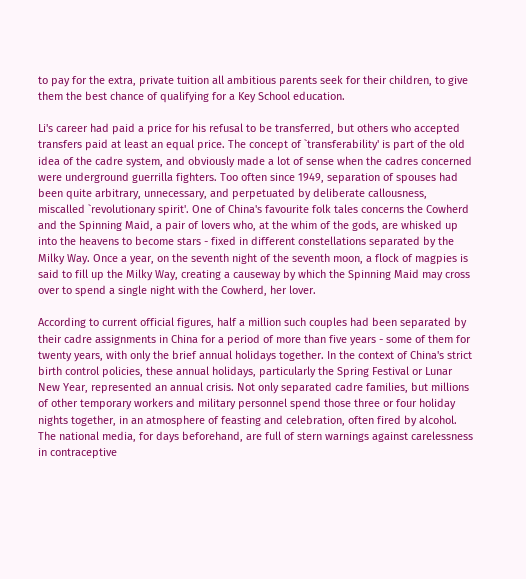to pay for the extra, private tuition all ambitious parents seek for their children, to give them the best chance of qualifying for a Key School education.

Li's career had paid a price for his refusal to be transferred, but others who accepted transfers paid at least an equal price. The concept of `transferability' is part of the old idea of the cadre system, and obviously made a lot of sense when the cadres concerned were underground guerrilla fighters. Too often since 1949, separation of spouses had been quite arbitrary, unnecessary, and perpetuated by deliberate callousness, miscalled `revolutionary spirit'. One of China's favourite folk tales concerns the Cowherd and the Spinning Maid, a pair of lovers who, at the whim of the gods, are whisked up into the heavens to become stars - fixed in different constellations separated by the Milky Way. Once a year, on the seventh night of the seventh moon, a flock of magpies is said to fill up the Milky Way, creating a causeway by which the Spinning Maid may cross over to spend a single night with the Cowherd, her lover.

According to current official figures, half a million such couples had been separated by their cadre assignments in China for a period of more than five years - some of them for twenty years, with only the brief annual holidays together. In the context of China's strict birth control policies, these annual holidays, particularly the Spring Festival or Lunar New Year, represented an annual crisis. Not only separated cadre families, but millions of other temporary workers and military personnel spend those three or four holiday nights together, in an atmosphere of feasting and celebration, often fired by alcohol. The national media, for days beforehand, are full of stern warnings against carelessness in contraceptive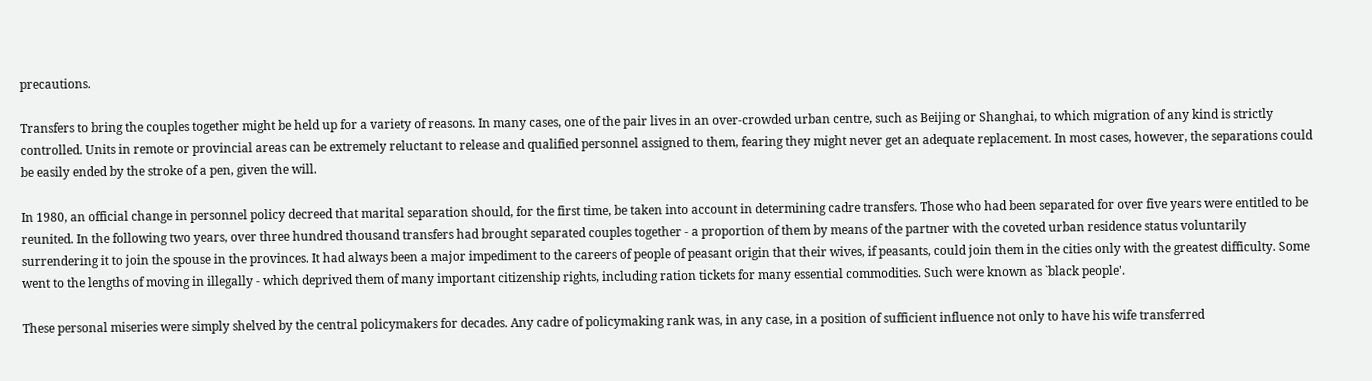precautions.

Transfers to bring the couples together might be held up for a variety of reasons. In many cases, one of the pair lives in an over-crowded urban centre, such as Beijing or Shanghai, to which migration of any kind is strictly controlled. Units in remote or provincial areas can be extremely reluctant to release and qualified personnel assigned to them, fearing they might never get an adequate replacement. In most cases, however, the separations could be easily ended by the stroke of a pen, given the will.

In 1980, an official change in personnel policy decreed that marital separation should, for the first time, be taken into account in determining cadre transfers. Those who had been separated for over five years were entitled to be reunited. In the following two years, over three hundred thousand transfers had brought separated couples together - a proportion of them by means of the partner with the coveted urban residence status voluntarily surrendering it to join the spouse in the provinces. It had always been a major impediment to the careers of people of peasant origin that their wives, if peasants, could join them in the cities only with the greatest difficulty. Some went to the lengths of moving in illegally - which deprived them of many important citizenship rights, including ration tickets for many essential commodities. Such were known as `black people'.

These personal miseries were simply shelved by the central policymakers for decades. Any cadre of policymaking rank was, in any case, in a position of sufficient influence not only to have his wife transferred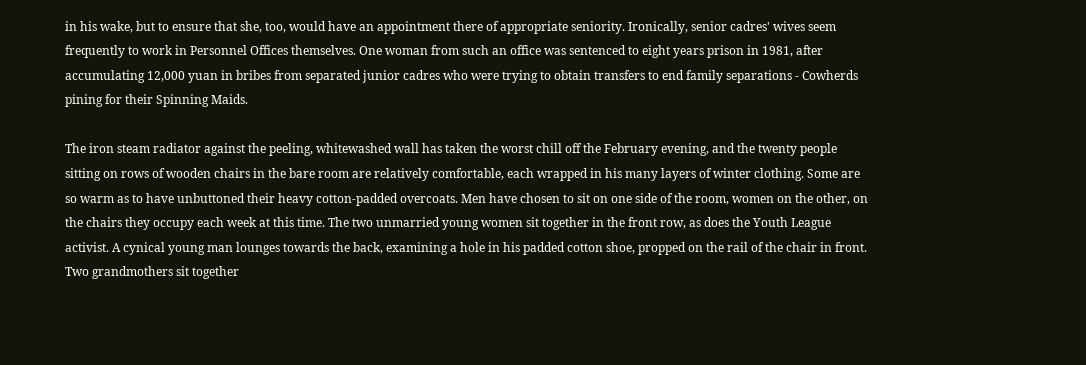in his wake, but to ensure that she, too, would have an appointment there of appropriate seniority. Ironically, senior cadres' wives seem frequently to work in Personnel Offices themselves. One woman from such an office was sentenced to eight years prison in 1981, after accumulating 12,000 yuan in bribes from separated junior cadres who were trying to obtain transfers to end family separations - Cowherds pining for their Spinning Maids.

The iron steam radiator against the peeling, whitewashed wall has taken the worst chill off the February evening, and the twenty people sitting on rows of wooden chairs in the bare room are relatively comfortable, each wrapped in his many layers of winter clothing. Some are so warm as to have unbuttoned their heavy cotton-padded overcoats. Men have chosen to sit on one side of the room, women on the other, on the chairs they occupy each week at this time. The two unmarried young women sit together in the front row, as does the Youth League activist. A cynical young man lounges towards the back, examining a hole in his padded cotton shoe, propped on the rail of the chair in front. Two grandmothers sit together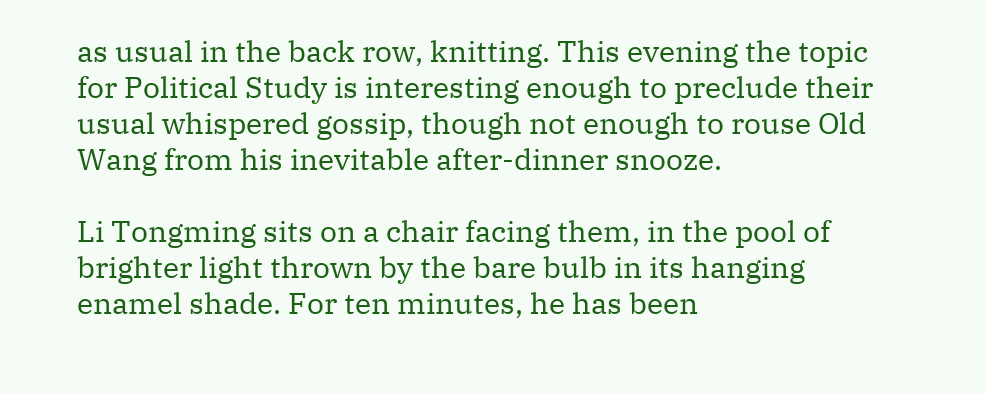as usual in the back row, knitting. This evening the topic for Political Study is interesting enough to preclude their usual whispered gossip, though not enough to rouse Old Wang from his inevitable after-dinner snooze.

Li Tongming sits on a chair facing them, in the pool of brighter light thrown by the bare bulb in its hanging enamel shade. For ten minutes, he has been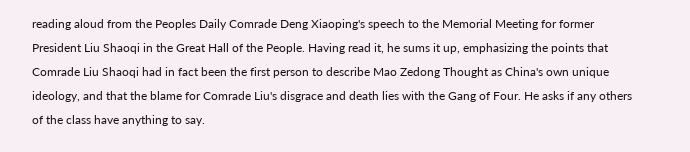reading aloud from the Peoples Daily Comrade Deng Xiaoping's speech to the Memorial Meeting for former President Liu Shaoqi in the Great Hall of the People. Having read it, he sums it up, emphasizing the points that Comrade Liu Shaoqi had in fact been the first person to describe Mao Zedong Thought as China's own unique ideology, and that the blame for Comrade Liu's disgrace and death lies with the Gang of Four. He asks if any others of the class have anything to say.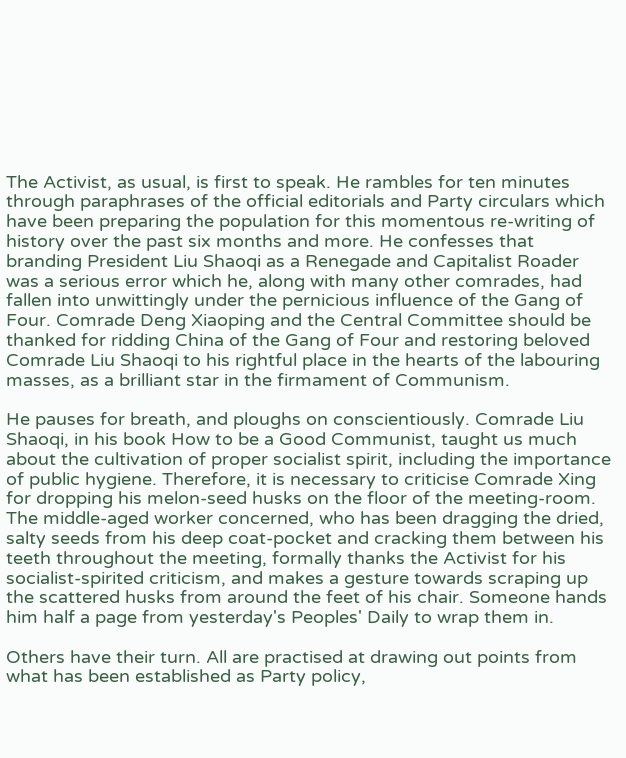The Activist, as usual, is first to speak. He rambles for ten minutes through paraphrases of the official editorials and Party circulars which have been preparing the population for this momentous re-writing of history over the past six months and more. He confesses that branding President Liu Shaoqi as a Renegade and Capitalist Roader was a serious error which he, along with many other comrades, had fallen into unwittingly under the pernicious influence of the Gang of Four. Comrade Deng Xiaoping and the Central Committee should be thanked for ridding China of the Gang of Four and restoring beloved Comrade Liu Shaoqi to his rightful place in the hearts of the labouring masses, as a brilliant star in the firmament of Communism.

He pauses for breath, and ploughs on conscientiously. Comrade Liu Shaoqi, in his book How to be a Good Communist, taught us much about the cultivation of proper socialist spirit, including the importance of public hygiene. Therefore, it is necessary to criticise Comrade Xing for dropping his melon-seed husks on the floor of the meeting-room. The middle-aged worker concerned, who has been dragging the dried, salty seeds from his deep coat-pocket and cracking them between his teeth throughout the meeting, formally thanks the Activist for his socialist-spirited criticism, and makes a gesture towards scraping up the scattered husks from around the feet of his chair. Someone hands him half a page from yesterday's Peoples' Daily to wrap them in.

Others have their turn. All are practised at drawing out points from what has been established as Party policy,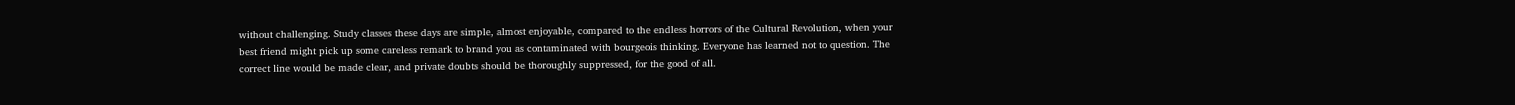without challenging. Study classes these days are simple, almost enjoyable, compared to the endless horrors of the Cultural Revolution, when your best friend might pick up some careless remark to brand you as contaminated with bourgeois thinking. Everyone has learned not to question. The correct line would be made clear, and private doubts should be thoroughly suppressed, for the good of all.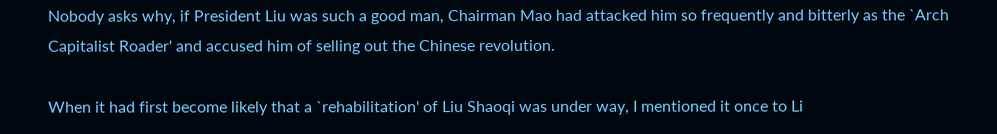Nobody asks why, if President Liu was such a good man, Chairman Mao had attacked him so frequently and bitterly as the `Arch Capitalist Roader' and accused him of selling out the Chinese revolution.

When it had first become likely that a `rehabilitation' of Liu Shaoqi was under way, I mentioned it once to Li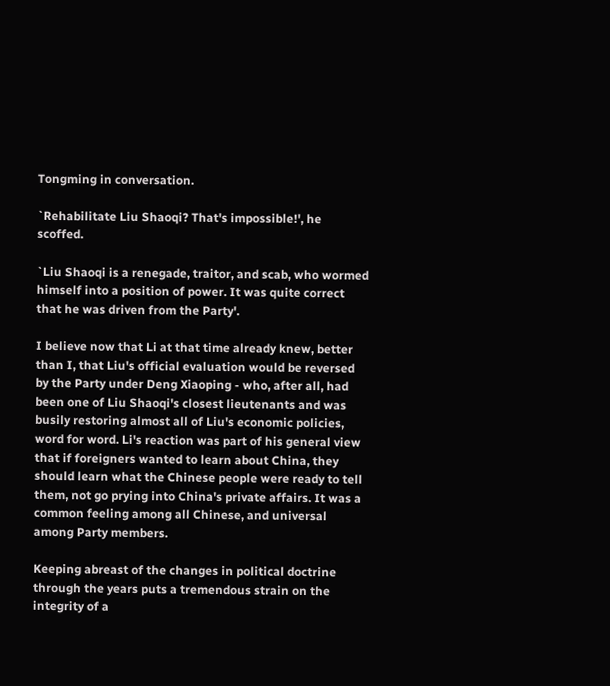Tongming in conversation.

`Rehabilitate Liu Shaoqi? That's impossible!', he scoffed.

`Liu Shaoqi is a renegade, traitor, and scab, who wormed himself into a position of power. It was quite correct that he was driven from the Party'.

I believe now that Li at that time already knew, better than I, that Liu's official evaluation would be reversed by the Party under Deng Xiaoping - who, after all, had been one of Liu Shaoqi's closest lieutenants and was busily restoring almost all of Liu's economic policies, word for word. Li's reaction was part of his general view that if foreigners wanted to learn about China, they should learn what the Chinese people were ready to tell them, not go prying into China's private affairs. It was a common feeling among all Chinese, and universal among Party members.

Keeping abreast of the changes in political doctrine through the years puts a tremendous strain on the integrity of a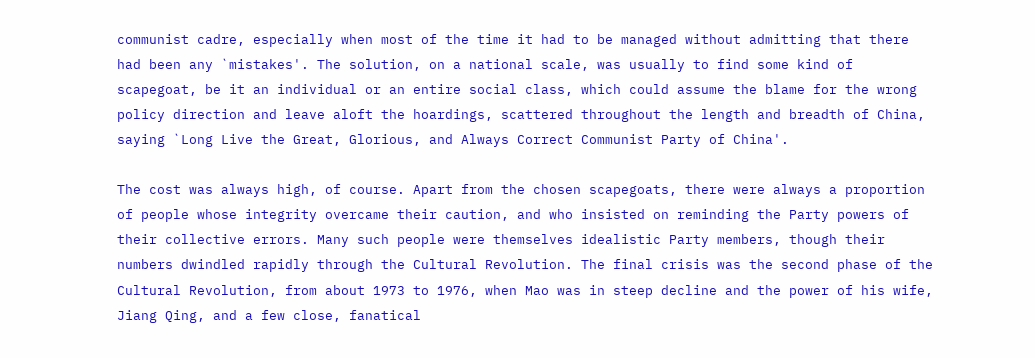communist cadre, especially when most of the time it had to be managed without admitting that there had been any `mistakes'. The solution, on a national scale, was usually to find some kind of scapegoat, be it an individual or an entire social class, which could assume the blame for the wrong policy direction and leave aloft the hoardings, scattered throughout the length and breadth of China, saying `Long Live the Great, Glorious, and Always Correct Communist Party of China'.

The cost was always high, of course. Apart from the chosen scapegoats, there were always a proportion of people whose integrity overcame their caution, and who insisted on reminding the Party powers of their collective errors. Many such people were themselves idealistic Party members, though their numbers dwindled rapidly through the Cultural Revolution. The final crisis was the second phase of the Cultural Revolution, from about 1973 to 1976, when Mao was in steep decline and the power of his wife, Jiang Qing, and a few close, fanatical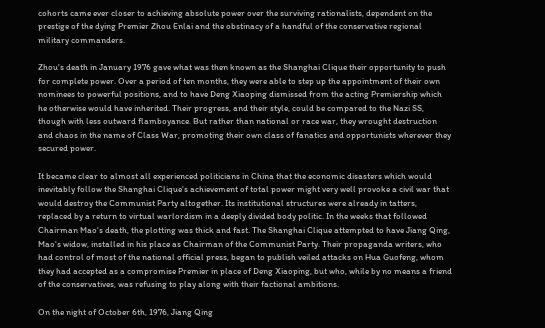cohorts came ever closer to achieving absolute power over the surviving rationalists, dependent on the prestige of the dying Premier Zhou Enlai and the obstinacy of a handful of the conservative regional military commanders.

Zhou's death in January 1976 gave what was then known as the Shanghai Clique their opportunity to push for complete power. Over a period of ten months, they were able to step up the appointment of their own nominees to powerful positions, and to have Deng Xiaoping dismissed from the acting Premiership which he otherwise would have inherited. Their progress, and their style, could be compared to the Nazi SS, though with less outward flamboyance. But rather than national or race war, they wrought destruction and chaos in the name of Class War, promoting their own class of fanatics and opportunists wherever they secured power.

It became clear to almost all experienced politicians in China that the economic disasters which would inevitably follow the Shanghai Clique's achievement of total power might very well provoke a civil war that would destroy the Communist Party altogether. Its institutional structures were already in tatters, replaced by a return to virtual warlordism in a deeply divided body politic. In the weeks that followed Chairman Mao's death, the plotting was thick and fast. The Shanghai Clique attempted to have Jiang Qing, Mao's widow, installed in his place as Chairman of the Communist Party. Their propaganda writers, who had control of most of the national official press, began to publish veiled attacks on Hua Guofeng, whom they had accepted as a compromise Premier in place of Deng Xiaoping, but who, while by no means a friend of the conservatives, was refusing to play along with their factional ambitions.

On the night of October 6th, 1976, Jiang Qing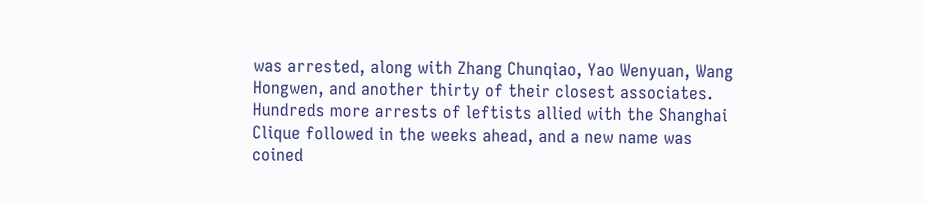was arrested, along with Zhang Chunqiao, Yao Wenyuan, Wang Hongwen, and another thirty of their closest associates. Hundreds more arrests of leftists allied with the Shanghai Clique followed in the weeks ahead, and a new name was coined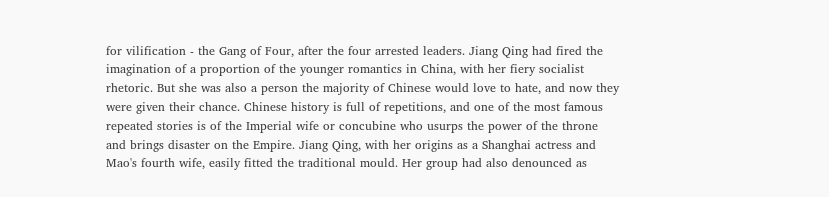for vilification - the Gang of Four, after the four arrested leaders. Jiang Qing had fired the imagination of a proportion of the younger romantics in China, with her fiery socialist rhetoric. But she was also a person the majority of Chinese would love to hate, and now they were given their chance. Chinese history is full of repetitions, and one of the most famous repeated stories is of the Imperial wife or concubine who usurps the power of the throne and brings disaster on the Empire. Jiang Qing, with her origins as a Shanghai actress and Mao's fourth wife, easily fitted the traditional mould. Her group had also denounced as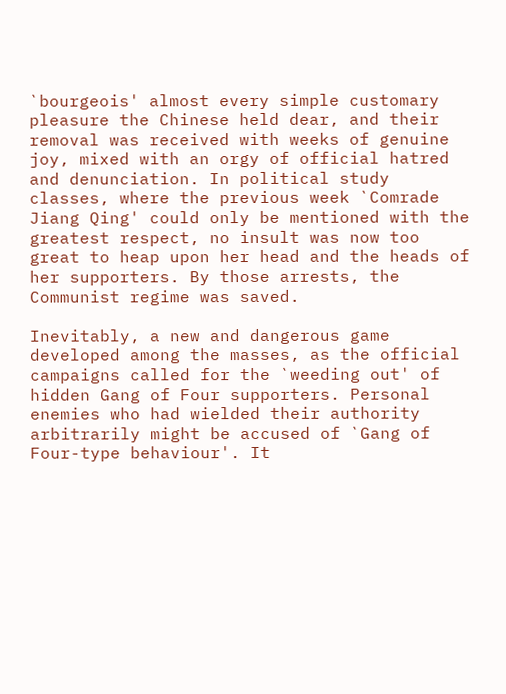`bourgeois' almost every simple customary pleasure the Chinese held dear, and their removal was received with weeks of genuine joy, mixed with an orgy of official hatred and denunciation. In political study classes, where the previous week `Comrade Jiang Qing' could only be mentioned with the greatest respect, no insult was now too great to heap upon her head and the heads of her supporters. By those arrests, the Communist regime was saved.

Inevitably, a new and dangerous game developed among the masses, as the official campaigns called for the `weeding out' of hidden Gang of Four supporters. Personal enemies who had wielded their authority arbitrarily might be accused of `Gang of Four-type behaviour'. It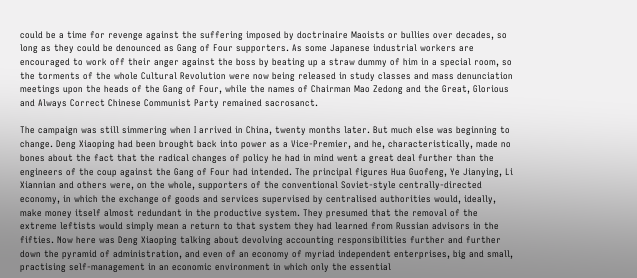could be a time for revenge against the suffering imposed by doctrinaire Maoists or bullies over decades, so long as they could be denounced as Gang of Four supporters. As some Japanese industrial workers are encouraged to work off their anger against the boss by beating up a straw dummy of him in a special room, so the torments of the whole Cultural Revolution were now being released in study classes and mass denunciation meetings upon the heads of the Gang of Four, while the names of Chairman Mao Zedong and the Great, Glorious and Always Correct Chinese Communist Party remained sacrosanct.

The campaign was still simmering when I arrived in China, twenty months later. But much else was beginning to change. Deng Xiaoping had been brought back into power as a Vice-Premier, and he, characteristically, made no bones about the fact that the radical changes of policy he had in mind went a great deal further than the engineers of the coup against the Gang of Four had intended. The principal figures Hua Guofeng, Ye Jianying, Li Xiannian and others were, on the whole, supporters of the conventional Soviet-style centrally-directed economy, in which the exchange of goods and services supervised by centralised authorities would, ideally, make money itself almost redundant in the productive system. They presumed that the removal of the extreme leftists would simply mean a return to that system they had learned from Russian advisors in the fifties. Now here was Deng Xiaoping talking about devolving accounting responsibilities further and further down the pyramid of administration, and even of an economy of myriad independent enterprises, big and small, practising self-management in an economic environment in which only the essential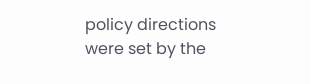policy directions were set by the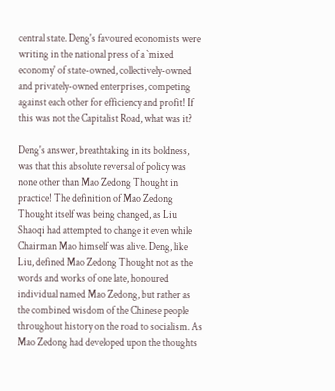central state. Deng's favoured economists were writing in the national press of a `mixed economy' of state-owned, collectively-owned and privately-owned enterprises, competing against each other for efficiency and profit! If this was not the Capitalist Road, what was it?

Deng's answer, breathtaking in its boldness, was that this absolute reversal of policy was none other than Mao Zedong Thought in practice! The definition of Mao Zedong Thought itself was being changed, as Liu Shaoqi had attempted to change it even while Chairman Mao himself was alive. Deng, like Liu, defined Mao Zedong Thought not as the words and works of one late, honoured individual named Mao Zedong, but rather as the combined wisdom of the Chinese people throughout history on the road to socialism. As Mao Zedong had developed upon the thoughts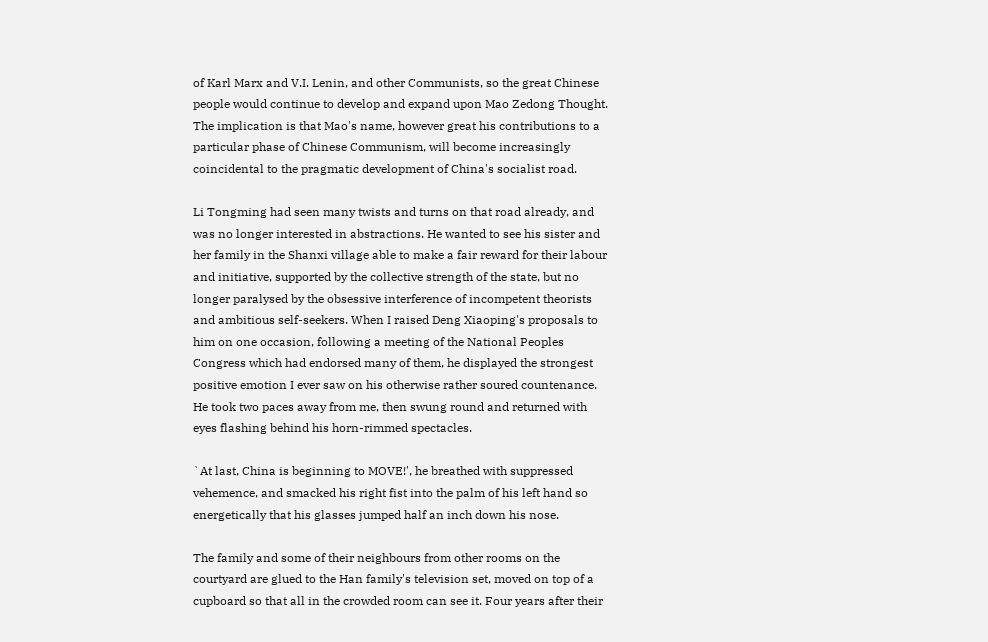of Karl Marx and V.I. Lenin, and other Communists, so the great Chinese people would continue to develop and expand upon Mao Zedong Thought. The implication is that Mao's name, however great his contributions to a particular phase of Chinese Communism, will become increasingly coincidental to the pragmatic development of China's socialist road.

Li Tongming had seen many twists and turns on that road already, and was no longer interested in abstractions. He wanted to see his sister and her family in the Shanxi village able to make a fair reward for their labour and initiative, supported by the collective strength of the state, but no longer paralysed by the obsessive interference of incompetent theorists and ambitious self-seekers. When I raised Deng Xiaoping's proposals to him on one occasion, following a meeting of the National Peoples Congress which had endorsed many of them, he displayed the strongest positive emotion I ever saw on his otherwise rather soured countenance. He took two paces away from me, then swung round and returned with eyes flashing behind his horn-rimmed spectacles.

`At last, China is beginning to MOVE!', he breathed with suppressed vehemence, and smacked his right fist into the palm of his left hand so energetically that his glasses jumped half an inch down his nose.

The family and some of their neighbours from other rooms on the courtyard are glued to the Han family's television set, moved on top of a cupboard so that all in the crowded room can see it. Four years after their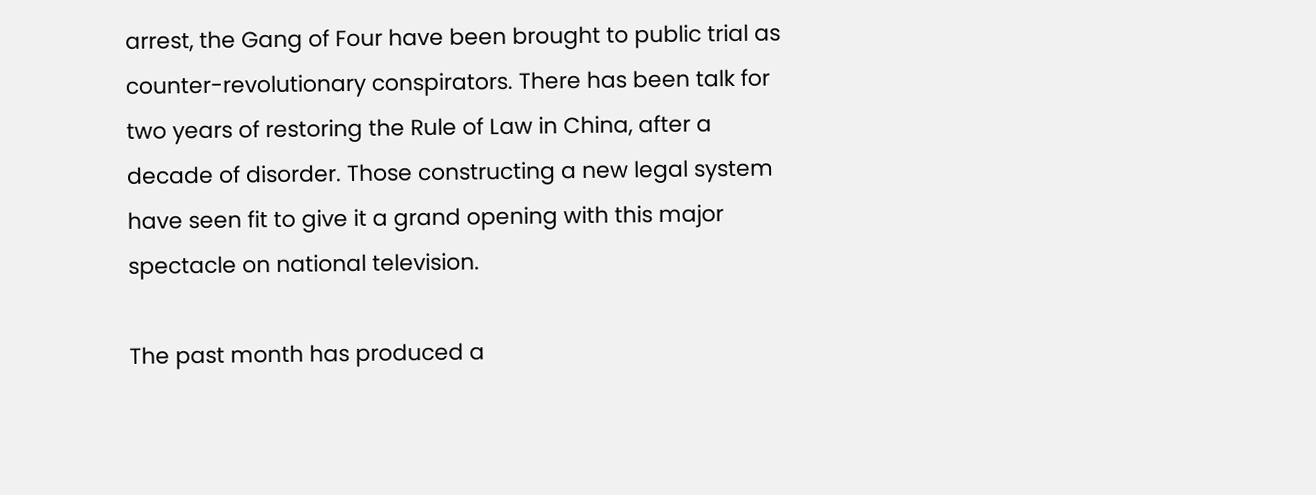arrest, the Gang of Four have been brought to public trial as counter-revolutionary conspirators. There has been talk for two years of restoring the Rule of Law in China, after a decade of disorder. Those constructing a new legal system have seen fit to give it a grand opening with this major spectacle on national television.

The past month has produced a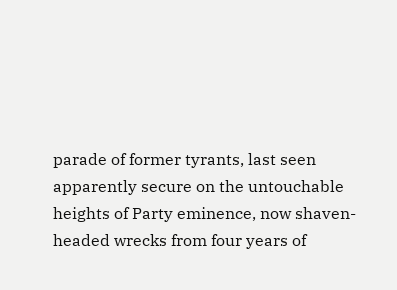parade of former tyrants, last seen apparently secure on the untouchable heights of Party eminence, now shaven-headed wrecks from four years of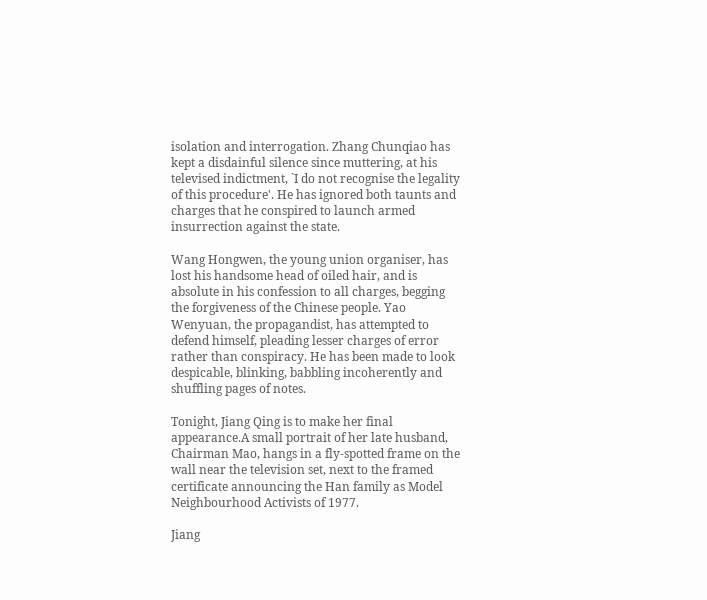isolation and interrogation. Zhang Chunqiao has kept a disdainful silence since muttering, at his televised indictment, `I do not recognise the legality of this procedure'. He has ignored both taunts and charges that he conspired to launch armed insurrection against the state.

Wang Hongwen, the young union organiser, has lost his handsome head of oiled hair, and is absolute in his confession to all charges, begging the forgiveness of the Chinese people. Yao Wenyuan, the propagandist, has attempted to defend himself, pleading lesser charges of error rather than conspiracy. He has been made to look despicable, blinking, babbling incoherently and shuffling pages of notes.

Tonight, Jiang Qing is to make her final appearance.A small portrait of her late husband, Chairman Mao, hangs in a fly-spotted frame on the wall near the television set, next to the framed certificate announcing the Han family as Model Neighbourhood Activists of 1977.

Jiang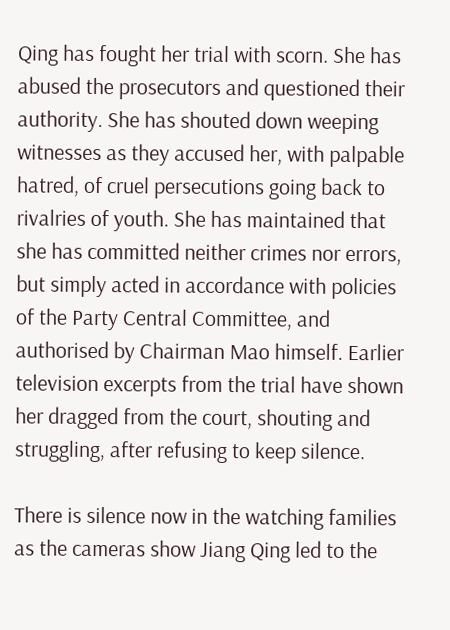Qing has fought her trial with scorn. She has abused the prosecutors and questioned their authority. She has shouted down weeping witnesses as they accused her, with palpable hatred, of cruel persecutions going back to rivalries of youth. She has maintained that she has committed neither crimes nor errors, but simply acted in accordance with policies of the Party Central Committee, and authorised by Chairman Mao himself. Earlier television excerpts from the trial have shown her dragged from the court, shouting and struggling, after refusing to keep silence.

There is silence now in the watching families as the cameras show Jiang Qing led to the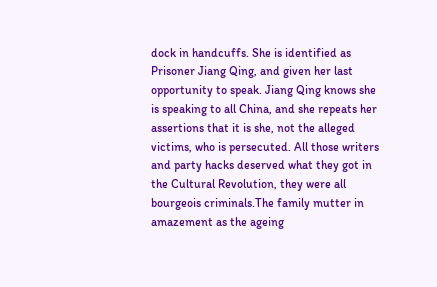dock in handcuffs. She is identified as Prisoner Jiang Qing, and given her last opportunity to speak. Jiang Qing knows she is speaking to all China, and she repeats her assertions that it is she, not the alleged victims, who is persecuted. All those writers and party hacks deserved what they got in the Cultural Revolution, they were all bourgeois criminals.The family mutter in amazement as the ageing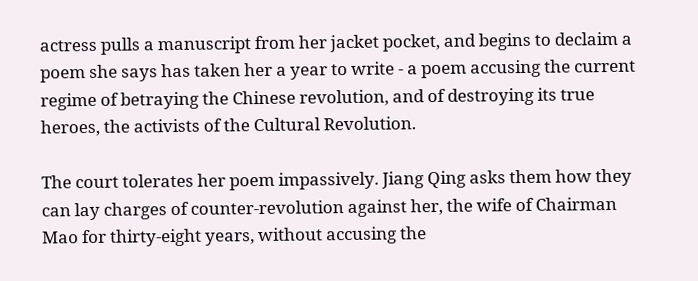actress pulls a manuscript from her jacket pocket, and begins to declaim a poem she says has taken her a year to write - a poem accusing the current regime of betraying the Chinese revolution, and of destroying its true heroes, the activists of the Cultural Revolution.

The court tolerates her poem impassively. Jiang Qing asks them how they can lay charges of counter-revolution against her, the wife of Chairman Mao for thirty-eight years, without accusing the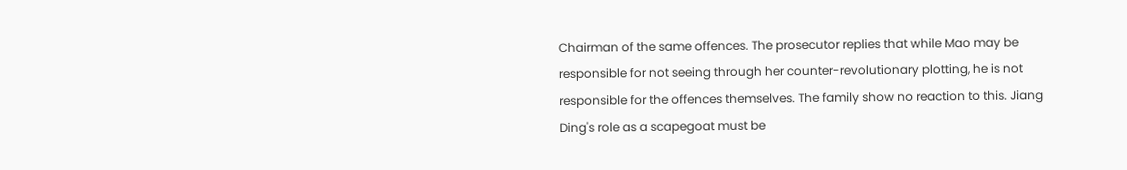Chairman of the same offences. The prosecutor replies that while Mao may be responsible for not seeing through her counter-revolutionary plotting, he is not responsible for the offences themselves. The family show no reaction to this. Jiang Ding's role as a scapegoat must be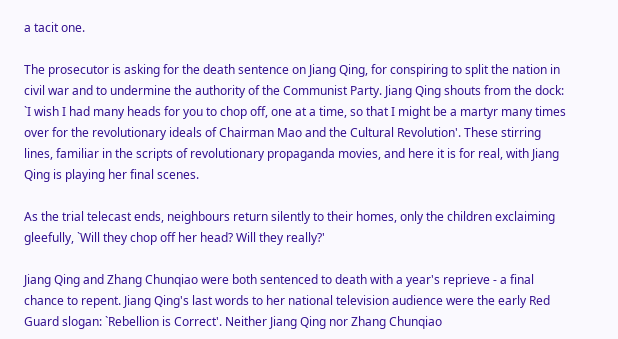a tacit one.

The prosecutor is asking for the death sentence on Jiang Qing, for conspiring to split the nation in civil war and to undermine the authority of the Communist Party. Jiang Qing shouts from the dock: `I wish I had many heads for you to chop off, one at a time, so that I might be a martyr many times over for the revolutionary ideals of Chairman Mao and the Cultural Revolution'. These stirring lines, familiar in the scripts of revolutionary propaganda movies, and here it is for real, with Jiang Qing is playing her final scenes.

As the trial telecast ends, neighbours return silently to their homes, only the children exclaiming gleefully, `Will they chop off her head? Will they really?'

Jiang Qing and Zhang Chunqiao were both sentenced to death with a year's reprieve - a final chance to repent. Jiang Qing's last words to her national television audience were the early Red Guard slogan: `Rebellion is Correct'. Neither Jiang Qing nor Zhang Chunqiao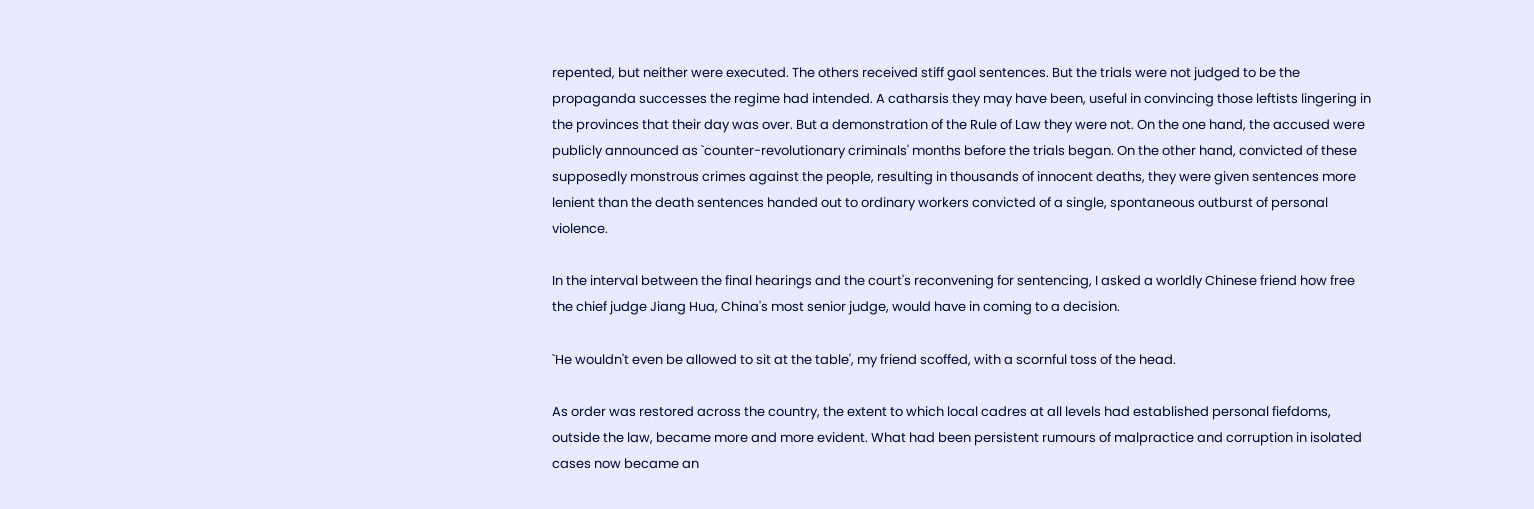repented, but neither were executed. The others received stiff gaol sentences. But the trials were not judged to be the propaganda successes the regime had intended. A catharsis they may have been, useful in convincing those leftists lingering in the provinces that their day was over. But a demonstration of the Rule of Law they were not. On the one hand, the accused were publicly announced as `counter-revolutionary criminals' months before the trials began. On the other hand, convicted of these supposedly monstrous crimes against the people, resulting in thousands of innocent deaths, they were given sentences more lenient than the death sentences handed out to ordinary workers convicted of a single, spontaneous outburst of personal violence.

In the interval between the final hearings and the court's reconvening for sentencing, I asked a worldly Chinese friend how free the chief judge Jiang Hua, China's most senior judge, would have in coming to a decision.

`He wouldn't even be allowed to sit at the table', my friend scoffed, with a scornful toss of the head.

As order was restored across the country, the extent to which local cadres at all levels had established personal fiefdoms, outside the law, became more and more evident. What had been persistent rumours of malpractice and corruption in isolated cases now became an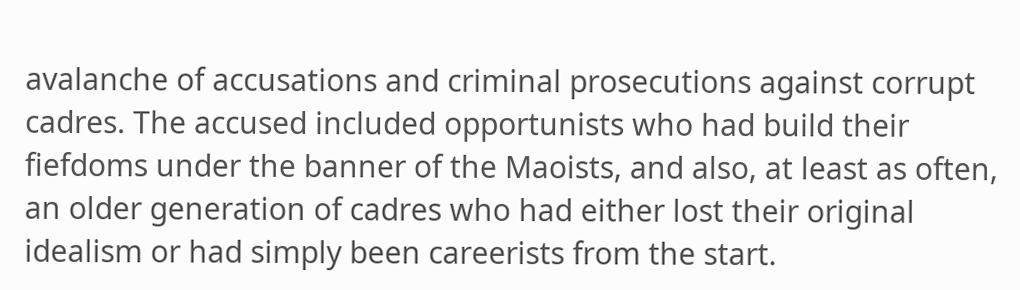avalanche of accusations and criminal prosecutions against corrupt cadres. The accused included opportunists who had build their fiefdoms under the banner of the Maoists, and also, at least as often, an older generation of cadres who had either lost their original idealism or had simply been careerists from the start.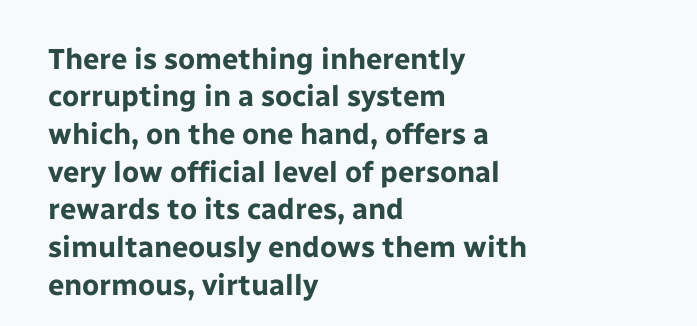There is something inherently corrupting in a social system which, on the one hand, offers a very low official level of personal rewards to its cadres, and simultaneously endows them with enormous, virtually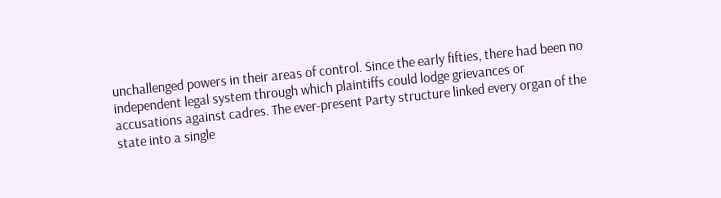unchallenged powers in their areas of control. Since the early fifties, there had been no independent legal system through which plaintiffs could lodge grievances or accusations against cadres. The ever-present Party structure linked every organ of the state into a single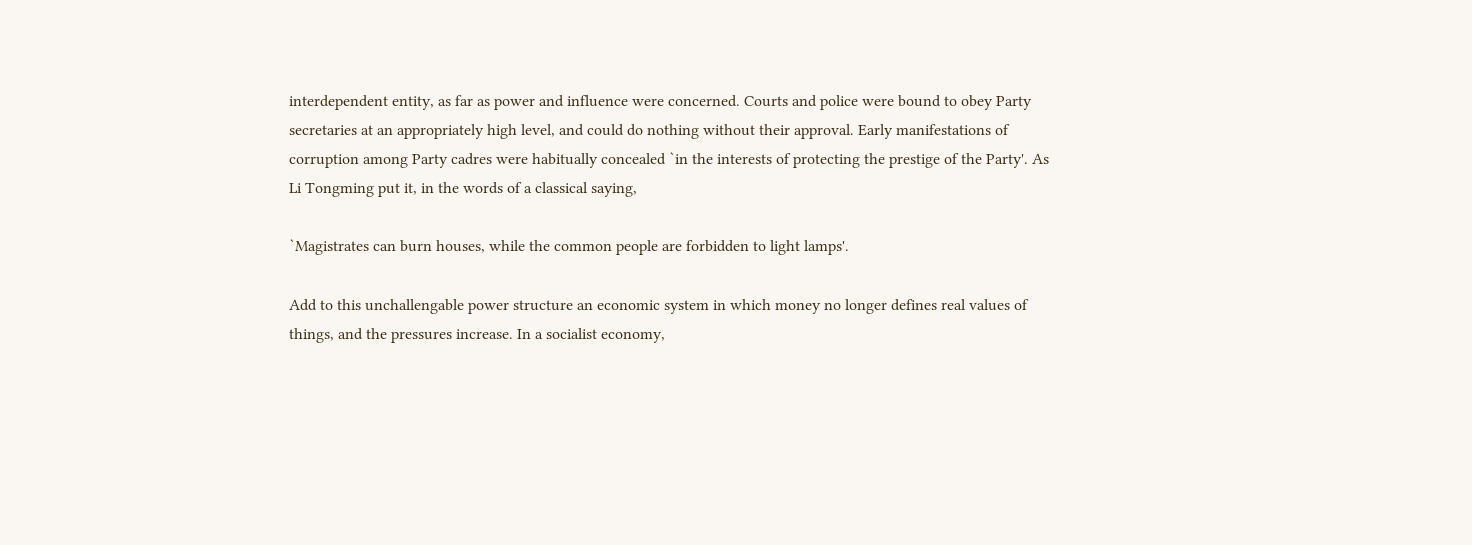interdependent entity, as far as power and influence were concerned. Courts and police were bound to obey Party secretaries at an appropriately high level, and could do nothing without their approval. Early manifestations of corruption among Party cadres were habitually concealed `in the interests of protecting the prestige of the Party'. As Li Tongming put it, in the words of a classical saying,

`Magistrates can burn houses, while the common people are forbidden to light lamps'.

Add to this unchallengable power structure an economic system in which money no longer defines real values of things, and the pressures increase. In a socialist economy,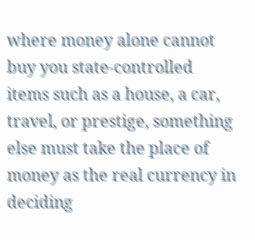where money alone cannot buy you state-controlled items such as a house, a car, travel, or prestige, something else must take the place of money as the real currency in deciding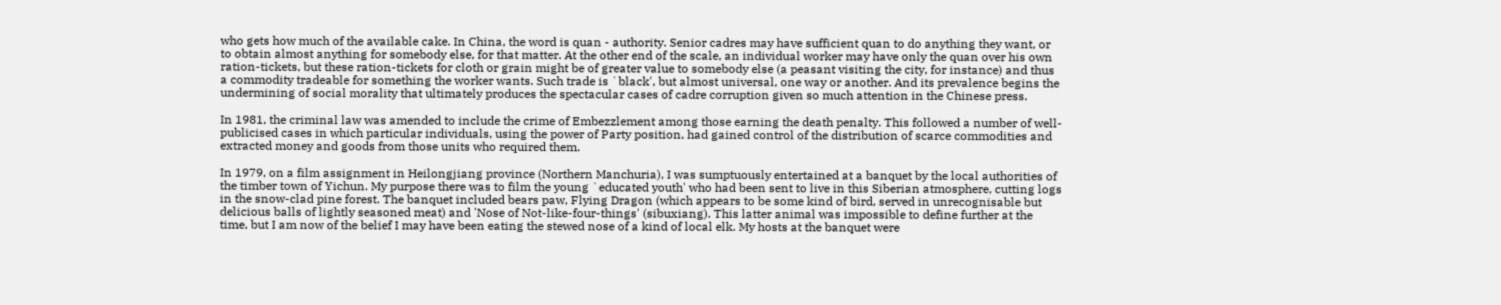who gets how much of the available cake. In China, the word is quan - authority. Senior cadres may have sufficient quan to do anything they want, or to obtain almost anything for somebody else, for that matter. At the other end of the scale, an individual worker may have only the quan over his own ration-tickets, but these ration-tickets for cloth or grain might be of greater value to somebody else (a peasant visiting the city, for instance) and thus a commodity tradeable for something the worker wants. Such trade is `black', but almost universal, one way or another. And its prevalence begins the undermining of social morality that ultimately produces the spectacular cases of cadre corruption given so much attention in the Chinese press.

In 1981, the criminal law was amended to include the crime of Embezzlement among those earning the death penalty. This followed a number of well-publicised cases in which particular individuals, using the power of Party position, had gained control of the distribution of scarce commodities and extracted money and goods from those units who required them.

In 1979, on a film assignment in Heilongjiang province (Northern Manchuria), I was sumptuously entertained at a banquet by the local authorities of the timber town of Yichun. My purpose there was to film the young `educated youth' who had been sent to live in this Siberian atmosphere, cutting logs in the snow-clad pine forest. The banquet included bears paw, Flying Dragon (which appears to be some kind of bird, served in unrecognisable but delicious balls of lightly seasoned meat) and 'Nose of Not-like-four-things' (sibuxiang). This latter animal was impossible to define further at the time, but I am now of the belief I may have been eating the stewed nose of a kind of local elk. My hosts at the banquet were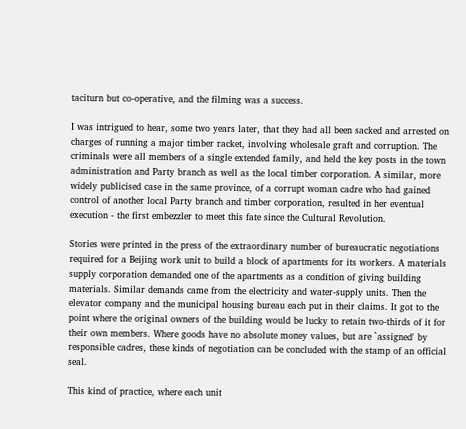taciturn but co-operative, and the filming was a success.

I was intrigued to hear, some two years later, that they had all been sacked and arrested on charges of running a major timber racket, involving wholesale graft and corruption. The criminals were all members of a single extended family, and held the key posts in the town administration and Party branch as well as the local timber corporation. A similar, more widely publicised case in the same province, of a corrupt woman cadre who had gained control of another local Party branch and timber corporation, resulted in her eventual execution - the first embezzler to meet this fate since the Cultural Revolution.

Stories were printed in the press of the extraordinary number of bureaucratic negotiations required for a Beijing work unit to build a block of apartments for its workers. A materials supply corporation demanded one of the apartments as a condition of giving building materials. Similar demands came from the electricity and water-supply units. Then the elevator company and the municipal housing bureau each put in their claims. It got to the point where the original owners of the building would be lucky to retain two-thirds of it for their own members. Where goods have no absolute money values, but are `assigned' by responsible cadres, these kinds of negotiation can be concluded with the stamp of an official seal.

This kind of practice, where each unit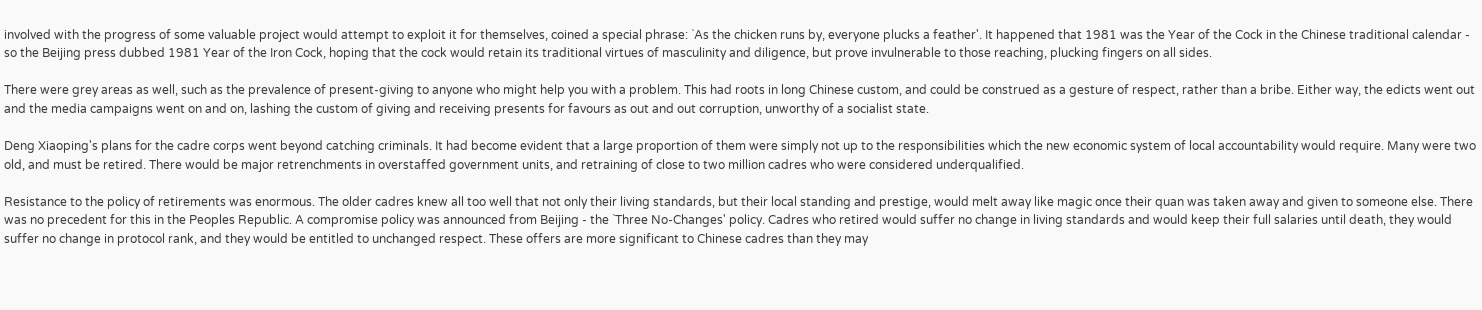involved with the progress of some valuable project would attempt to exploit it for themselves, coined a special phrase: `As the chicken runs by, everyone plucks a feather'. It happened that 1981 was the Year of the Cock in the Chinese traditional calendar - so the Beijing press dubbed 1981 Year of the Iron Cock, hoping that the cock would retain its traditional virtues of masculinity and diligence, but prove invulnerable to those reaching, plucking fingers on all sides.

There were grey areas as well, such as the prevalence of present-giving to anyone who might help you with a problem. This had roots in long Chinese custom, and could be construed as a gesture of respect, rather than a bribe. Either way, the edicts went out and the media campaigns went on and on, lashing the custom of giving and receiving presents for favours as out and out corruption, unworthy of a socialist state.

Deng Xiaoping's plans for the cadre corps went beyond catching criminals. It had become evident that a large proportion of them were simply not up to the responsibilities which the new economic system of local accountability would require. Many were two old, and must be retired. There would be major retrenchments in overstaffed government units, and retraining of close to two million cadres who were considered underqualified.

Resistance to the policy of retirements was enormous. The older cadres knew all too well that not only their living standards, but their local standing and prestige, would melt away like magic once their quan was taken away and given to someone else. There was no precedent for this in the Peoples Republic. A compromise policy was announced from Beijing - the `Three No-Changes' policy. Cadres who retired would suffer no change in living standards and would keep their full salaries until death, they would suffer no change in protocol rank, and they would be entitled to unchanged respect. These offers are more significant to Chinese cadres than they may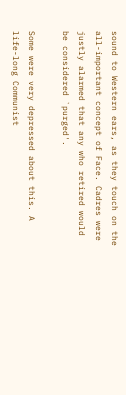sound to Western ears, as they touch on the all-important concept of Face. Cadres were justly alarmed that any who retired would be considered `purged'.

Some were very depressed about this. A life-long Communist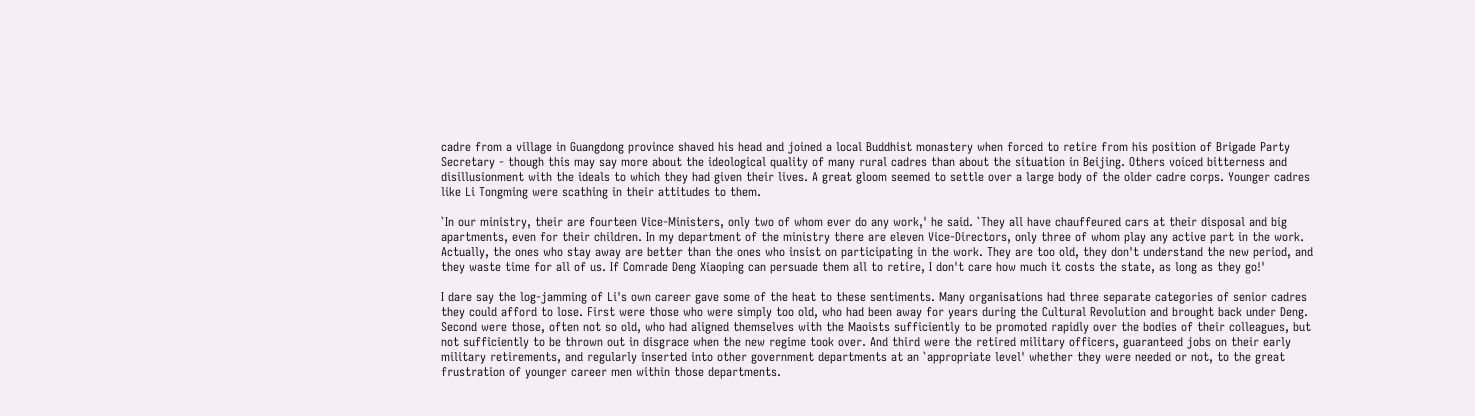cadre from a village in Guangdong province shaved his head and joined a local Buddhist monastery when forced to retire from his position of Brigade Party Secretary - though this may say more about the ideological quality of many rural cadres than about the situation in Beijing. Others voiced bitterness and disillusionment with the ideals to which they had given their lives. A great gloom seemed to settle over a large body of the older cadre corps. Younger cadres like Li Tongming were scathing in their attitudes to them.

`In our ministry, their are fourteen Vice-Ministers, only two of whom ever do any work,' he said. `They all have chauffeured cars at their disposal and big apartments, even for their children. In my department of the ministry there are eleven Vice-Directors, only three of whom play any active part in the work. Actually, the ones who stay away are better than the ones who insist on participating in the work. They are too old, they don't understand the new period, and they waste time for all of us. If Comrade Deng Xiaoping can persuade them all to retire, I don't care how much it costs the state, as long as they go!'

I dare say the log-jamming of Li's own career gave some of the heat to these sentiments. Many organisations had three separate categories of senior cadres they could afford to lose. First were those who were simply too old, who had been away for years during the Cultural Revolution and brought back under Deng. Second were those, often not so old, who had aligned themselves with the Maoists sufficiently to be promoted rapidly over the bodies of their colleagues, but not sufficiently to be thrown out in disgrace when the new regime took over. And third were the retired military officers, guaranteed jobs on their early military retirements, and regularly inserted into other government departments at an `appropriate level' whether they were needed or not, to the great frustration of younger career men within those departments.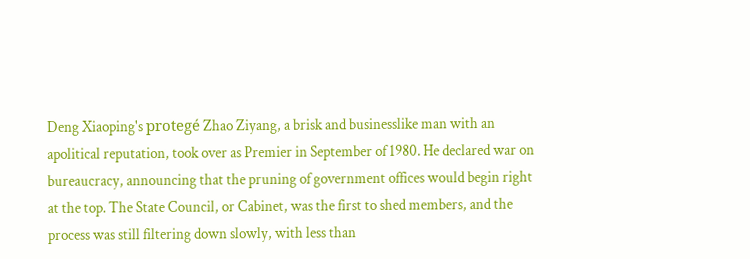Deng Xiaoping's protegé Zhao Ziyang, a brisk and businesslike man with an apolitical reputation, took over as Premier in September of 1980. He declared war on bureaucracy, announcing that the pruning of government offices would begin right at the top. The State Council, or Cabinet, was the first to shed members, and the process was still filtering down slowly, with less than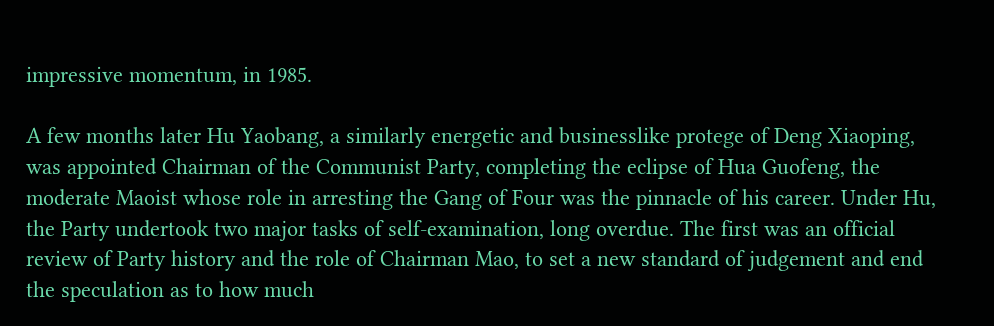impressive momentum, in 1985.

A few months later Hu Yaobang, a similarly energetic and businesslike protege of Deng Xiaoping, was appointed Chairman of the Communist Party, completing the eclipse of Hua Guofeng, the moderate Maoist whose role in arresting the Gang of Four was the pinnacle of his career. Under Hu, the Party undertook two major tasks of self-examination, long overdue. The first was an official review of Party history and the role of Chairman Mao, to set a new standard of judgement and end the speculation as to how much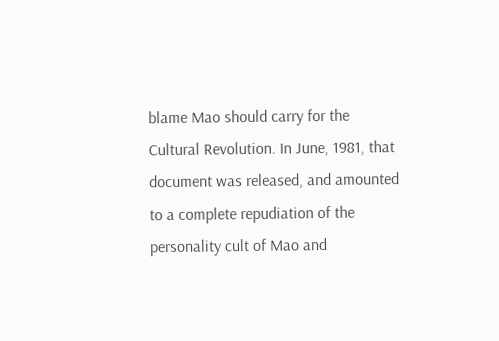blame Mao should carry for the Cultural Revolution. In June, 1981, that document was released, and amounted to a complete repudiation of the personality cult of Mao and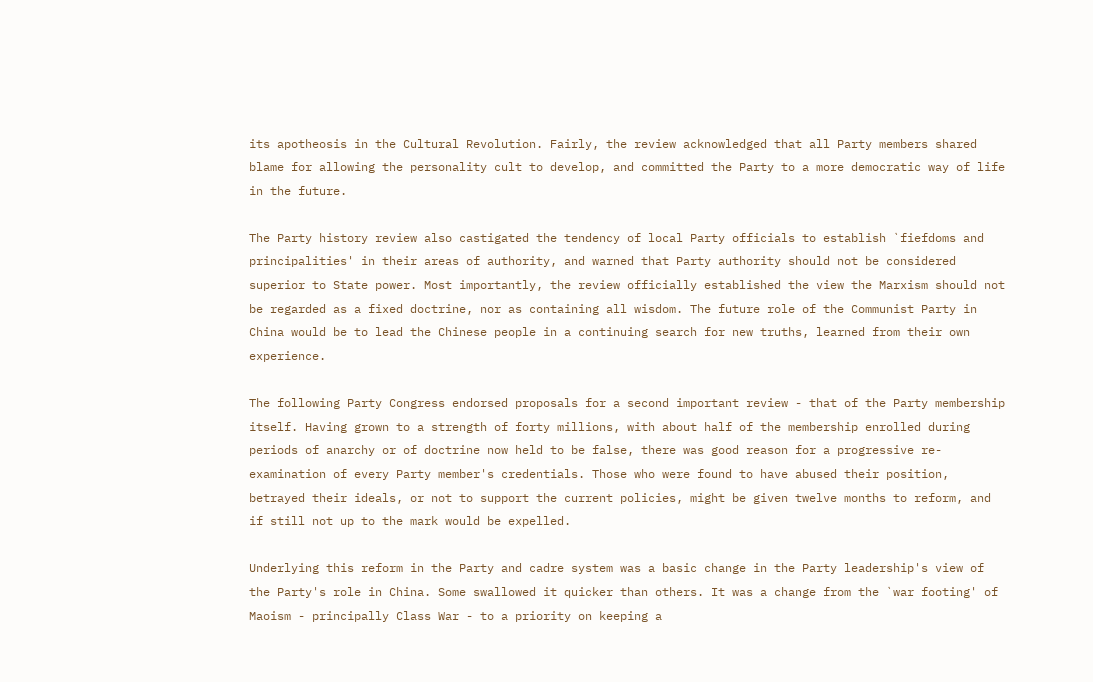its apotheosis in the Cultural Revolution. Fairly, the review acknowledged that all Party members shared blame for allowing the personality cult to develop, and committed the Party to a more democratic way of life in the future.

The Party history review also castigated the tendency of local Party officials to establish `fiefdoms and principalities' in their areas of authority, and warned that Party authority should not be considered superior to State power. Most importantly, the review officially established the view the Marxism should not be regarded as a fixed doctrine, nor as containing all wisdom. The future role of the Communist Party in China would be to lead the Chinese people in a continuing search for new truths, learned from their own experience.

The following Party Congress endorsed proposals for a second important review - that of the Party membership itself. Having grown to a strength of forty millions, with about half of the membership enrolled during periods of anarchy or of doctrine now held to be false, there was good reason for a progressive re-examination of every Party member's credentials. Those who were found to have abused their position, betrayed their ideals, or not to support the current policies, might be given twelve months to reform, and if still not up to the mark would be expelled.

Underlying this reform in the Party and cadre system was a basic change in the Party leadership's view of the Party's role in China. Some swallowed it quicker than others. It was a change from the `war footing' of Maoism - principally Class War - to a priority on keeping a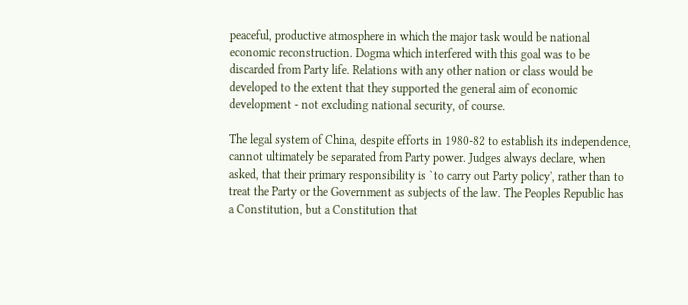peaceful, productive atmosphere in which the major task would be national economic reconstruction. Dogma which interfered with this goal was to be discarded from Party life. Relations with any other nation or class would be developed to the extent that they supported the general aim of economic development - not excluding national security, of course.

The legal system of China, despite efforts in 1980-82 to establish its independence, cannot ultimately be separated from Party power. Judges always declare, when asked, that their primary responsibility is `to carry out Party policy', rather than to treat the Party or the Government as subjects of the law. The Peoples Republic has a Constitution, but a Constitution that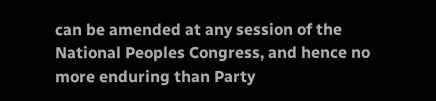can be amended at any session of the National Peoples Congress, and hence no more enduring than Party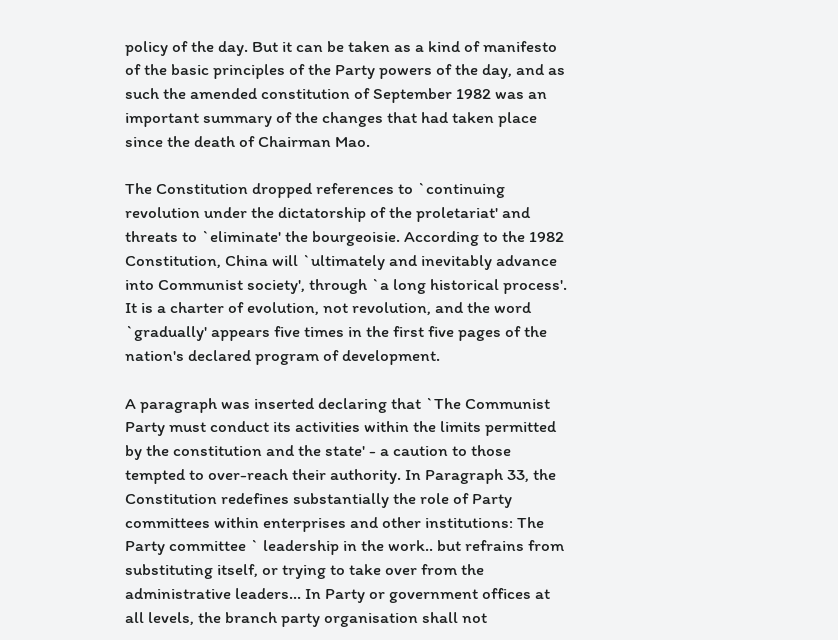policy of the day. But it can be taken as a kind of manifesto of the basic principles of the Party powers of the day, and as such the amended constitution of September 1982 was an important summary of the changes that had taken place since the death of Chairman Mao.

The Constitution dropped references to `continuing revolution under the dictatorship of the proletariat' and threats to `eliminate' the bourgeoisie. According to the 1982 Constitution, China will `ultimately and inevitably advance into Communist society', through `a long historical process'. It is a charter of evolution, not revolution, and the word `gradually' appears five times in the first five pages of the nation's declared program of development.

A paragraph was inserted declaring that `The Communist Party must conduct its activities within the limits permitted by the constitution and the state' - a caution to those tempted to over-reach their authority. In Paragraph 33, the Constitution redefines substantially the role of Party committees within enterprises and other institutions: The Party committee ` leadership in the work.. but refrains from substituting itself, or trying to take over from the administrative leaders... In Party or government offices at all levels, the branch party organisation shall not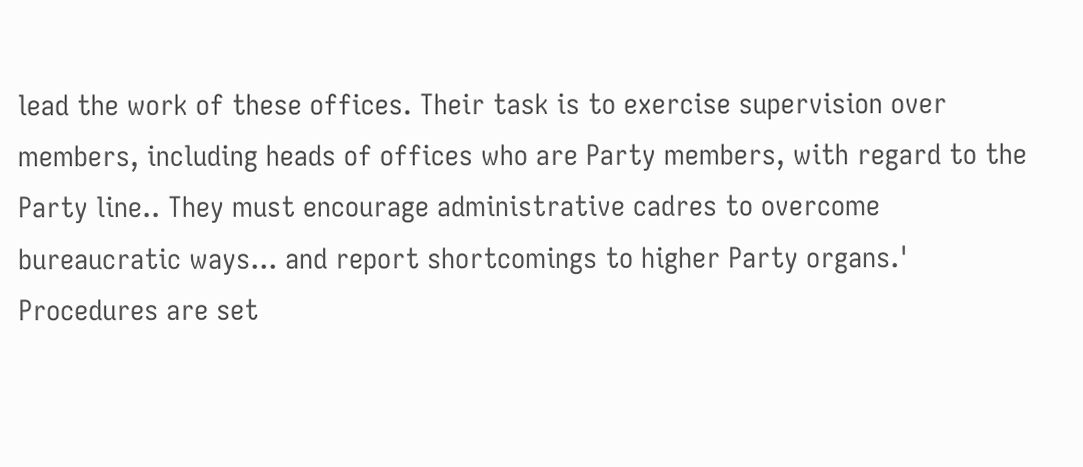lead the work of these offices. Their task is to exercise supervision over members, including heads of offices who are Party members, with regard to the Party line.. They must encourage administrative cadres to overcome bureaucratic ways... and report shortcomings to higher Party organs.' Procedures are set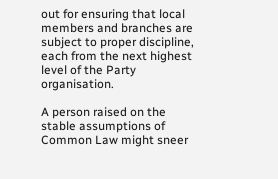out for ensuring that local members and branches are subject to proper discipline, each from the next highest level of the Party organisation.

A person raised on the stable assumptions of Common Law might sneer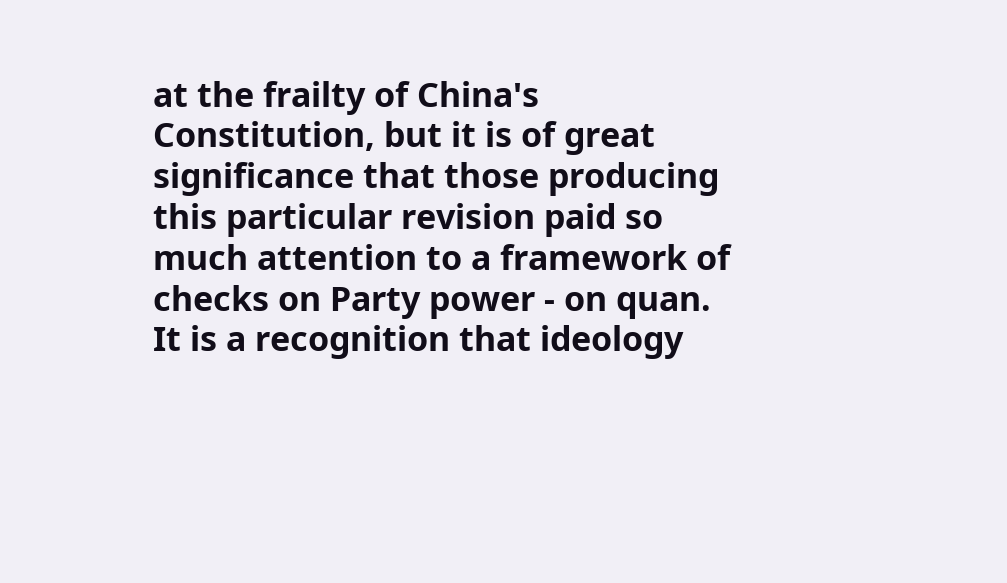at the frailty of China's Constitution, but it is of great significance that those producing this particular revision paid so much attention to a framework of checks on Party power - on quan. It is a recognition that ideology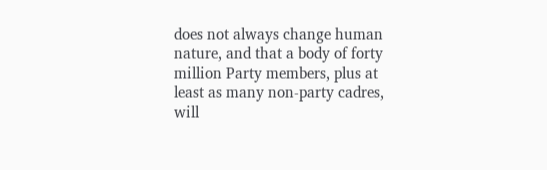does not always change human nature, and that a body of forty million Party members, plus at least as many non-party cadres, will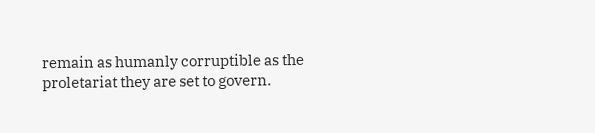remain as humanly corruptible as the proletariat they are set to govern.